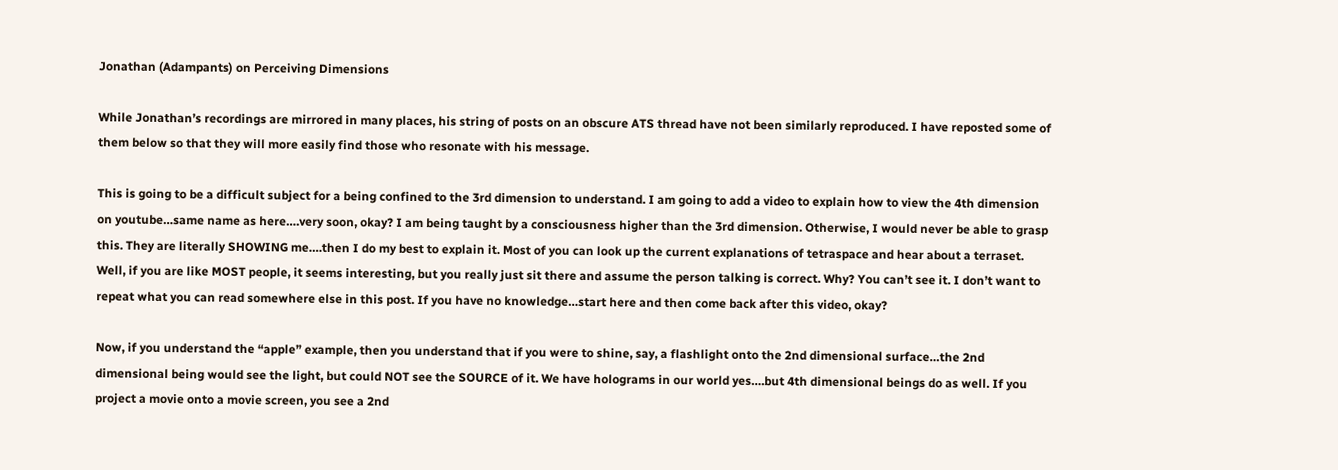Jonathan (Adampants) on Perceiving Dimensions

While Jonathan’s recordings are mirrored in many places, his string of posts on an obscure ATS thread have not been similarly reproduced. I have reposted some of them below so that they will more easily find those who resonate with his message.

This is going to be a difficult subject for a being confined to the 3rd dimension to understand. I am going to add a video to explain how to view the 4th dimension on youtube…same name as here….very soon, okay? I am being taught by a consciousness higher than the 3rd dimension. Otherwise, I would never be able to grasp this. They are literally SHOWING me….then I do my best to explain it. Most of you can look up the current explanations of tetraspace and hear about a terraset. Well, if you are like MOST people, it seems interesting, but you really just sit there and assume the person talking is correct. Why? You can’t see it. I don’t want to repeat what you can read somewhere else in this post. If you have no knowledge…start here and then come back after this video, okay?

Now, if you understand the “apple” example, then you understand that if you were to shine, say, a flashlight onto the 2nd dimensional surface…the 2nd dimensional being would see the light, but could NOT see the SOURCE of it. We have holograms in our world yes….but 4th dimensional beings do as well. If you project a movie onto a movie screen, you see a 2nd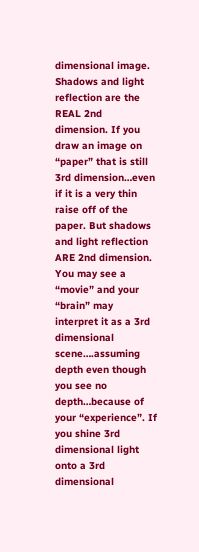dimensional image. Shadows and light reflection are the REAL 2nd dimension. If you draw an image on “paper” that is still 3rd dimension…even if it is a very thin raise off of the paper. But shadows and light reflection ARE 2nd dimension. You may see a “movie” and your “brain” may interpret it as a 3rd dimensional scene….assuming depth even though you see no depth…because of your “experience”. If you shine 3rd dimensional light onto a 3rd dimensional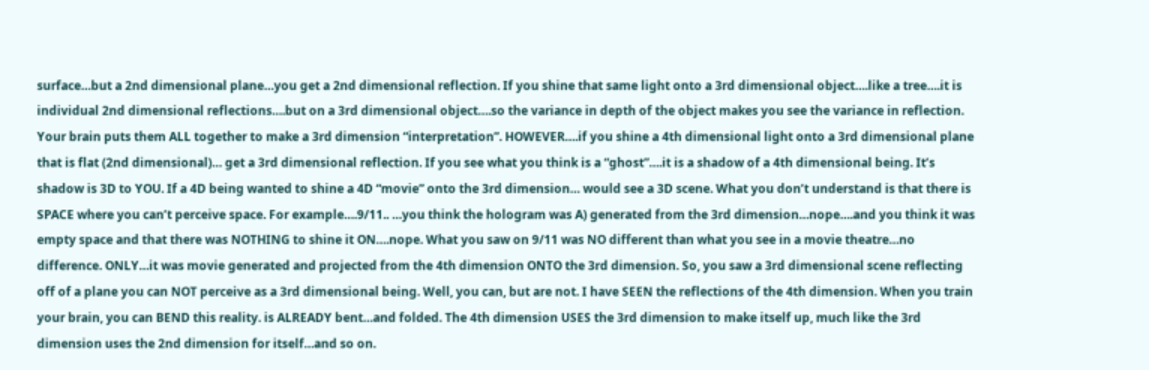surface…but a 2nd dimensional plane…you get a 2nd dimensional reflection. If you shine that same light onto a 3rd dimensional object….like a tree….it is individual 2nd dimensional reflections….but on a 3rd dimensional object….so the variance in depth of the object makes you see the variance in reflection. Your brain puts them ALL together to make a 3rd dimension “interpretation”. HOWEVER….if you shine a 4th dimensional light onto a 3rd dimensional plane that is flat (2nd dimensional)… get a 3rd dimensional reflection. If you see what you think is a “ghost”….it is a shadow of a 4th dimensional being. It’s shadow is 3D to YOU. If a 4D being wanted to shine a 4D “movie” onto the 3rd dimension… would see a 3D scene. What you don’t understand is that there is SPACE where you can’t perceive space. For example….9/11.. …you think the hologram was A) generated from the 3rd dimension…nope….and you think it was empty space and that there was NOTHING to shine it ON….nope. What you saw on 9/11 was NO different than what you see in a movie theatre…no difference. ONLY…it was movie generated and projected from the 4th dimension ONTO the 3rd dimension. So, you saw a 3rd dimensional scene reflecting off of a plane you can NOT perceive as a 3rd dimensional being. Well, you can, but are not. I have SEEN the reflections of the 4th dimension. When you train your brain, you can BEND this reality. is ALREADY bent…and folded. The 4th dimension USES the 3rd dimension to make itself up, much like the 3rd dimension uses the 2nd dimension for itself…and so on.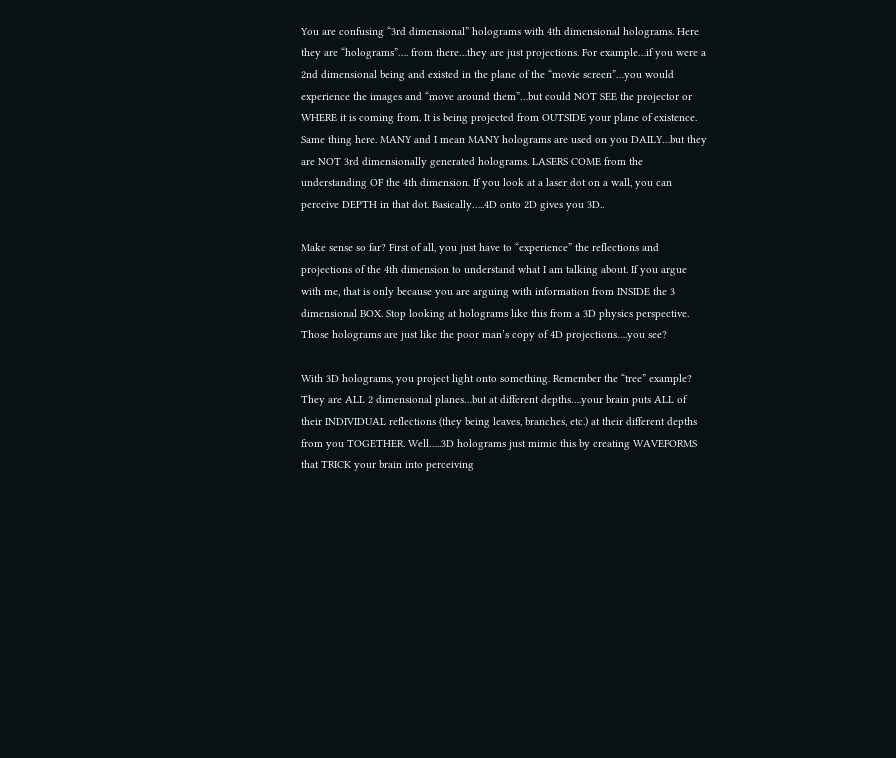You are confusing “3rd dimensional” holograms with 4th dimensional holograms. Here they are “holograms”…. from there…they are just projections. For example…if you were a 2nd dimensional being and existed in the plane of the “movie screen”…you would experience the images and “move around them”…but could NOT SEE the projector or WHERE it is coming from. It is being projected from OUTSIDE your plane of existence. Same thing here. MANY and I mean MANY holograms are used on you DAILY…but they are NOT 3rd dimensionally generated holograms. LASERS COME from the understanding OF the 4th dimension. If you look at a laser dot on a wall, you can perceive DEPTH in that dot. Basically…..4D onto 2D gives you 3D..

Make sense so far? First of all, you just have to “experience” the reflections and projections of the 4th dimension to understand what I am talking about. If you argue with me, that is only because you are arguing with information from INSIDE the 3 dimensional BOX. Stop looking at holograms like this from a 3D physics perspective. Those holograms are just like the poor man’s copy of 4D projections….you see?

With 3D holograms, you project light onto something. Remember the “tree” example? They are ALL 2 dimensional planes…but at different depths….your brain puts ALL of their INDIVIDUAL reflections (they being leaves, branches, etc.) at their different depths from you TOGETHER. Well…..3D holograms just mimic this by creating WAVEFORMS that TRICK your brain into perceiving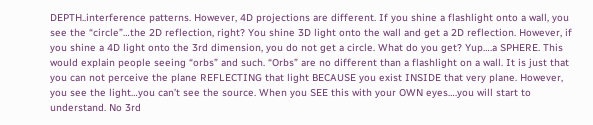DEPTH..interference patterns. However, 4D projections are different. If you shine a flashlight onto a wall, you see the “circle”…the 2D reflection, right? You shine 3D light onto the wall and get a 2D reflection. However, if you shine a 4D light onto the 3rd dimension, you do not get a circle. What do you get? Yup….a SPHERE. This would explain people seeing “orbs” and such. “Orbs” are no different than a flashlight on a wall. It is just that you can not perceive the plane REFLECTING that light BECAUSE you exist INSIDE that very plane. However, you see the light…you can’t see the source. When you SEE this with your OWN eyes….you will start to understand. No 3rd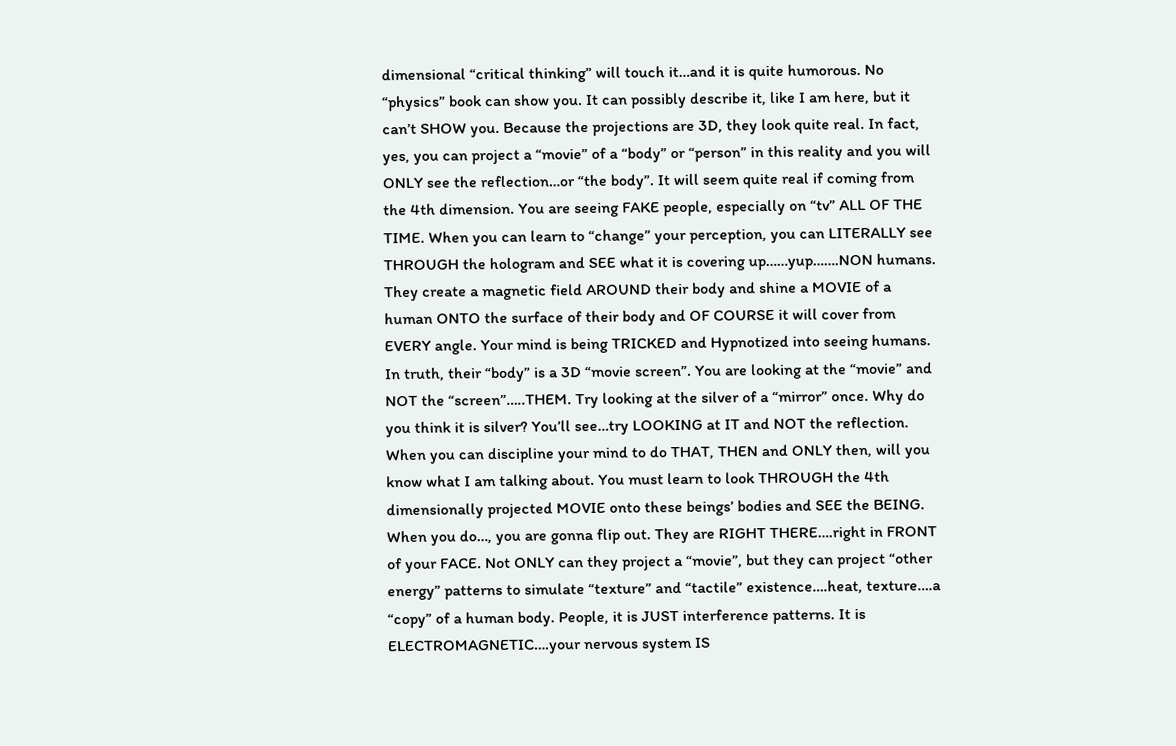dimensional “critical thinking” will touch it…and it is quite humorous. No “physics” book can show you. It can possibly describe it, like I am here, but it can’t SHOW you. Because the projections are 3D, they look quite real. In fact, yes, you can project a “movie” of a “body” or “person” in this reality and you will ONLY see the reflection…or “the body”. It will seem quite real if coming from the 4th dimension. You are seeing FAKE people, especially on “tv” ALL OF THE TIME. When you can learn to “change” your perception, you can LITERALLY see THROUGH the hologram and SEE what it is covering up……yup…….NON humans. They create a magnetic field AROUND their body and shine a MOVIE of a human ONTO the surface of their body and OF COURSE it will cover from EVERY angle. Your mind is being TRICKED and Hypnotized into seeing humans. In truth, their “body” is a 3D “movie screen”. You are looking at the “movie” and NOT the “screen”…..THEM. Try looking at the silver of a “mirror” once. Why do you think it is silver? You’ll see…try LOOKING at IT and NOT the reflection. When you can discipline your mind to do THAT, THEN and ONLY then, will you know what I am talking about. You must learn to look THROUGH the 4th dimensionally projected MOVIE onto these beings’ bodies and SEE the BEING. When you do…, you are gonna flip out. They are RIGHT THERE….right in FRONT of your FACE. Not ONLY can they project a “movie”, but they can project “other energy” patterns to simulate “texture” and “tactile” existence….heat, texture….a “copy” of a human body. People, it is JUST interference patterns. It is ELECTROMAGNETIC….your nervous system IS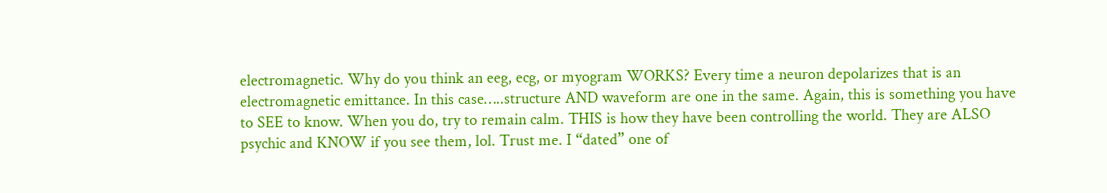electromagnetic. Why do you think an eeg, ecg, or myogram WORKS? Every time a neuron depolarizes that is an electromagnetic emittance. In this case…..structure AND waveform are one in the same. Again, this is something you have to SEE to know. When you do, try to remain calm. THIS is how they have been controlling the world. They are ALSO psychic and KNOW if you see them, lol. Trust me. I “dated” one of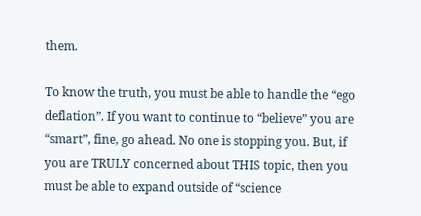them.

To know the truth, you must be able to handle the “ego deflation”. If you want to continue to “believe” you are “smart”, fine, go ahead. No one is stopping you. But, if you are TRULY concerned about THIS topic, then you must be able to expand outside of “science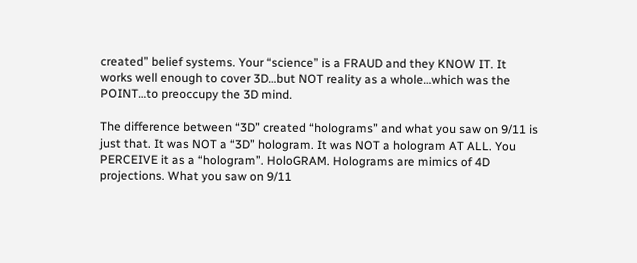created” belief systems. Your “science” is a FRAUD and they KNOW IT. It works well enough to cover 3D…but NOT reality as a whole…which was the POINT…to preoccupy the 3D mind.

The difference between “3D” created “holograms” and what you saw on 9/11 is just that. It was NOT a “3D” hologram. It was NOT a hologram AT ALL. You PERCEIVE it as a “hologram”. HoloGRAM. Holograms are mimics of 4D projections. What you saw on 9/11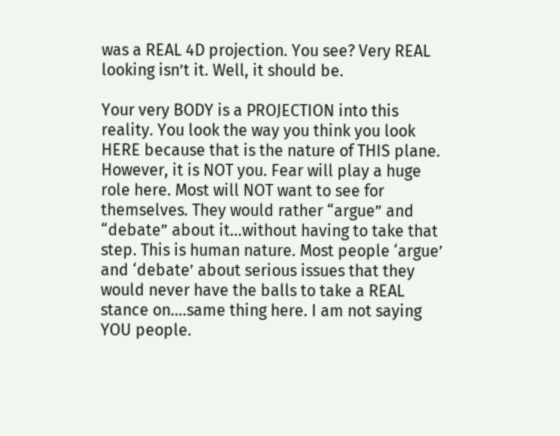was a REAL 4D projection. You see? Very REAL looking isn’t it. Well, it should be.

Your very BODY is a PROJECTION into this reality. You look the way you think you look HERE because that is the nature of THIS plane. However, it is NOT you. Fear will play a huge role here. Most will NOT want to see for themselves. They would rather “argue” and “debate” about it…without having to take that step. This is human nature. Most people ‘argue’ and ‘debate’ about serious issues that they would never have the balls to take a REAL stance on….same thing here. I am not saying YOU people.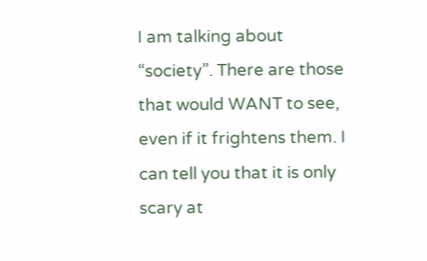I am talking about “society”. There are those that would WANT to see, even if it frightens them. I can tell you that it is only scary at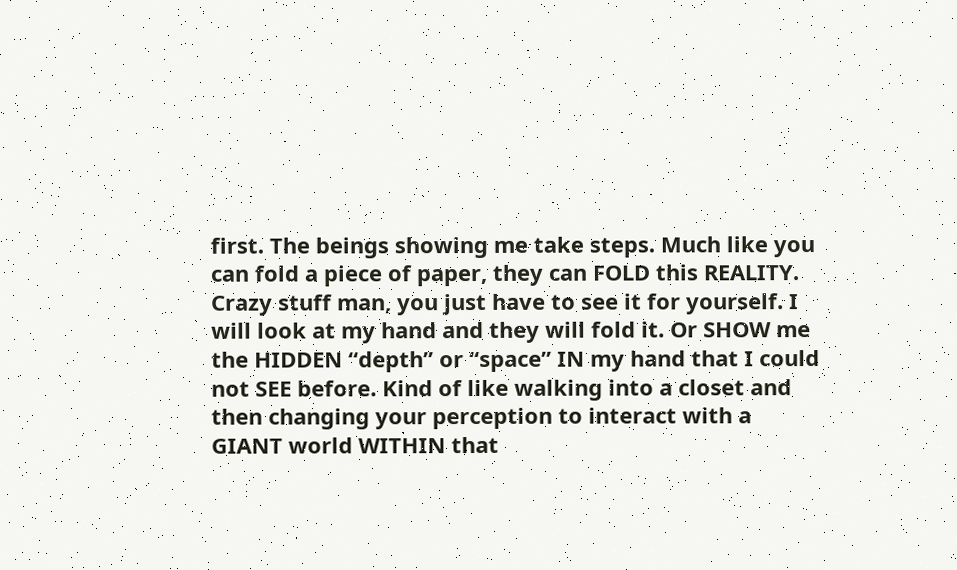first. The beings showing me take steps. Much like you can fold a piece of paper, they can FOLD this REALITY. Crazy stuff man, you just have to see it for yourself. I will look at my hand and they will fold it. Or SHOW me the HIDDEN “depth” or “space” IN my hand that I could not SEE before. Kind of like walking into a closet and then changing your perception to interact with a GIANT world WITHIN that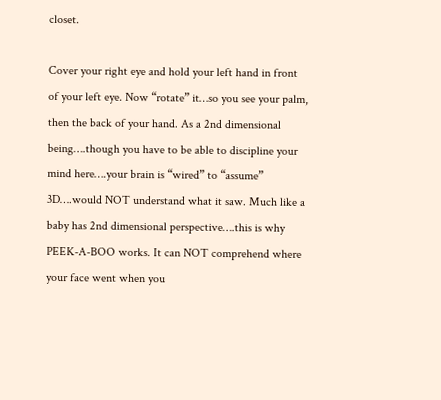closet.

Cover your right eye and hold your left hand in front of your left eye. Now “rotate” it…so you see your palm, then the back of your hand. As a 2nd dimensional being….though you have to be able to discipline your mind here….your brain is “wired” to “assume” 3D….would NOT understand what it saw. Much like a baby has 2nd dimensional perspective….this is why PEEK-A-BOO works. It can NOT comprehend where your face went when you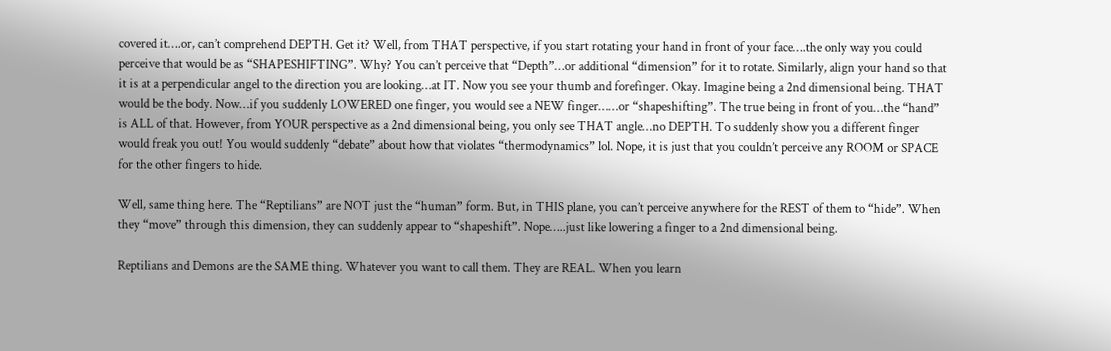covered it….or, can’t comprehend DEPTH. Get it? Well, from THAT perspective, if you start rotating your hand in front of your face….the only way you could perceive that would be as “SHAPESHIFTING”. Why? You can’t perceive that “Depth”…or additional “dimension” for it to rotate. Similarly, align your hand so that it is at a perpendicular angel to the direction you are looking…at IT. Now you see your thumb and forefinger. Okay. Imagine being a 2nd dimensional being. THAT would be the body. Now…if you suddenly LOWERED one finger, you would see a NEW finger……or “shapeshifting”. The true being in front of you…the “hand” is ALL of that. However, from YOUR perspective as a 2nd dimensional being, you only see THAT angle…no DEPTH. To suddenly show you a different finger would freak you out! You would suddenly “debate” about how that violates “thermodynamics” lol. Nope, it is just that you couldn’t perceive any ROOM or SPACE for the other fingers to hide.

Well, same thing here. The “Reptilians” are NOT just the “human” form. But, in THIS plane, you can’t perceive anywhere for the REST of them to “hide”. When they “move” through this dimension, they can suddenly appear to “shapeshift”. Nope…..just like lowering a finger to a 2nd dimensional being.

Reptilians and Demons are the SAME thing. Whatever you want to call them. They are REAL. When you learn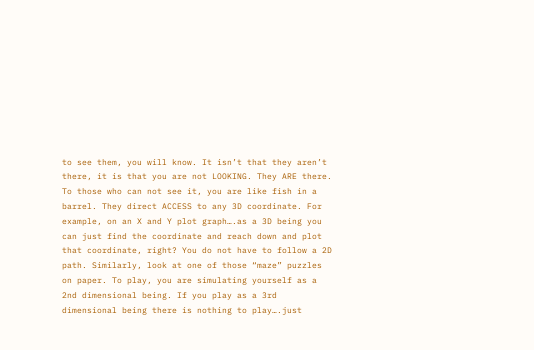to see them, you will know. It isn’t that they aren’t there, it is that you are not LOOKING. They ARE there. To those who can not see it, you are like fish in a barrel. They direct ACCESS to any 3D coordinate. For example, on an X and Y plot graph….as a 3D being you can just find the coordinate and reach down and plot that coordinate, right? You do not have to follow a 2D path. Similarly, look at one of those “maze” puzzles on paper. To play, you are simulating yourself as a 2nd dimensional being. If you play as a 3rd dimensional being there is nothing to play….just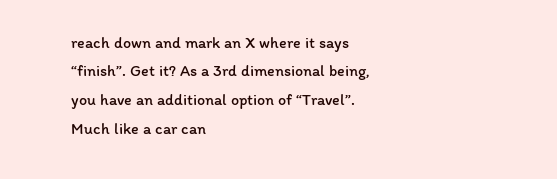reach down and mark an X where it says “finish”. Get it? As a 3rd dimensional being, you have an additional option of “Travel”. Much like a car can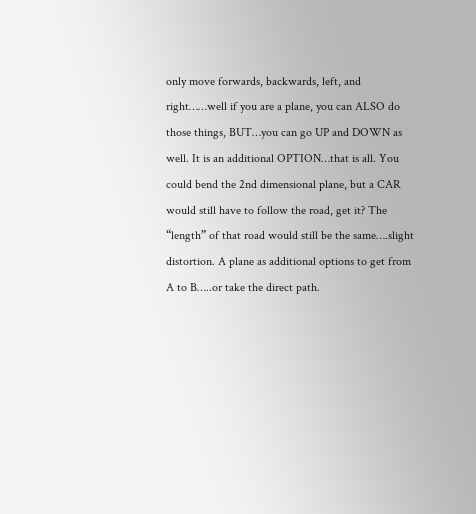only move forwards, backwards, left, and right……well if you are a plane, you can ALSO do those things, BUT…you can go UP and DOWN as well. It is an additional OPTION…that is all. You could bend the 2nd dimensional plane, but a CAR would still have to follow the road, get it? The “length” of that road would still be the same….slight distortion. A plane as additional options to get from A to B…..or take the direct path.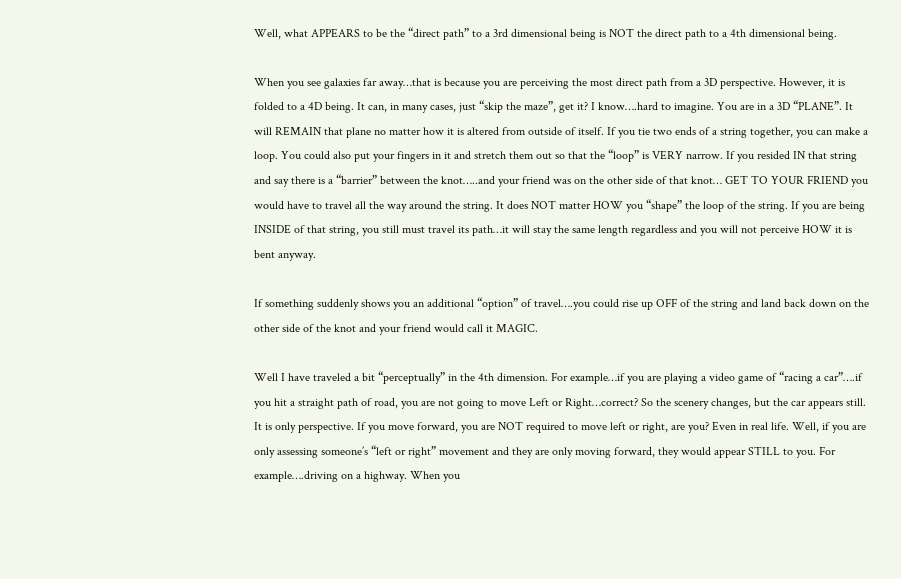Well, what APPEARS to be the “direct path” to a 3rd dimensional being is NOT the direct path to a 4th dimensional being.

When you see galaxies far away…that is because you are perceiving the most direct path from a 3D perspective. However, it is folded to a 4D being. It can, in many cases, just “skip the maze”, get it? I know….hard to imagine. You are in a 3D “PLANE”. It will REMAIN that plane no matter how it is altered from outside of itself. If you tie two ends of a string together, you can make a loop. You could also put your fingers in it and stretch them out so that the “loop” is VERY narrow. If you resided IN that string and say there is a “barrier” between the knot…..and your friend was on the other side of that knot… GET TO YOUR FRIEND you would have to travel all the way around the string. It does NOT matter HOW you “shape” the loop of the string. If you are being INSIDE of that string, you still must travel its path…it will stay the same length regardless and you will not perceive HOW it is bent anyway.

If something suddenly shows you an additional “option” of travel….you could rise up OFF of the string and land back down on the other side of the knot and your friend would call it MAGIC.

Well I have traveled a bit “perceptually” in the 4th dimension. For example…if you are playing a video game of “racing a car”….if you hit a straight path of road, you are not going to move Left or Right…correct? So the scenery changes, but the car appears still. It is only perspective. If you move forward, you are NOT required to move left or right, are you? Even in real life. Well, if you are only assessing someone’s “left or right” movement and they are only moving forward, they would appear STILL to you. For example….driving on a highway. When you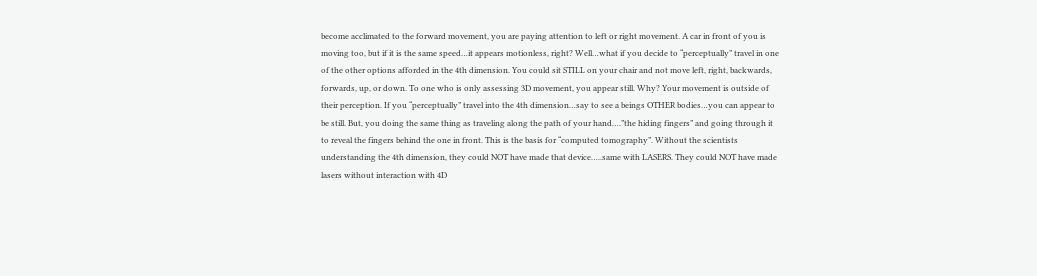become acclimated to the forward movement, you are paying attention to left or right movement. A car in front of you is moving too, but if it is the same speed…it appears motionless, right? Well…what if you decide to “perceptually” travel in one of the other options afforded in the 4th dimension. You could sit STILL on your chair and not move left, right, backwards, forwards, up, or down. To one who is only assessing 3D movement, you appear still. Why? Your movement is outside of their perception. If you “perceptually” travel into the 4th dimension…say to see a beings OTHER bodies…you can appear to be still. But, you doing the same thing as traveling along the path of your hand….”the hiding fingers” and going through it to reveal the fingers behind the one in front. This is the basis for “computed tomography”. Without the scientists understanding the 4th dimension, they could NOT have made that device…..same with LASERS. They could NOT have made lasers without interaction with 4D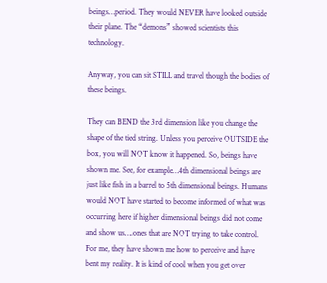beings…period. They would NEVER have looked outside their plane. The “demons” showed scientists this technology.

Anyway, you can sit STILL and travel though the bodies of these beings.

They can BEND the 3rd dimension like you change the shape of the tied string. Unless you perceive OUTSIDE the box, you will NOT know it happened. So, beings have shown me. See, for example…4th dimensional beings are just like fish in a barrel to 5th dimensional beings. Humans would NOT have started to become informed of what was occurring here if higher dimensional beings did not come and show us….ones that are NOT trying to take control. For me, they have shown me how to perceive and have bent my reality. It is kind of cool when you get over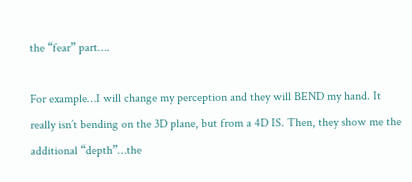the “fear” part….

For example…I will change my perception and they will BEND my hand. It really isn’t bending on the 3D plane, but from a 4D IS. Then, they show me the additional “depth”…the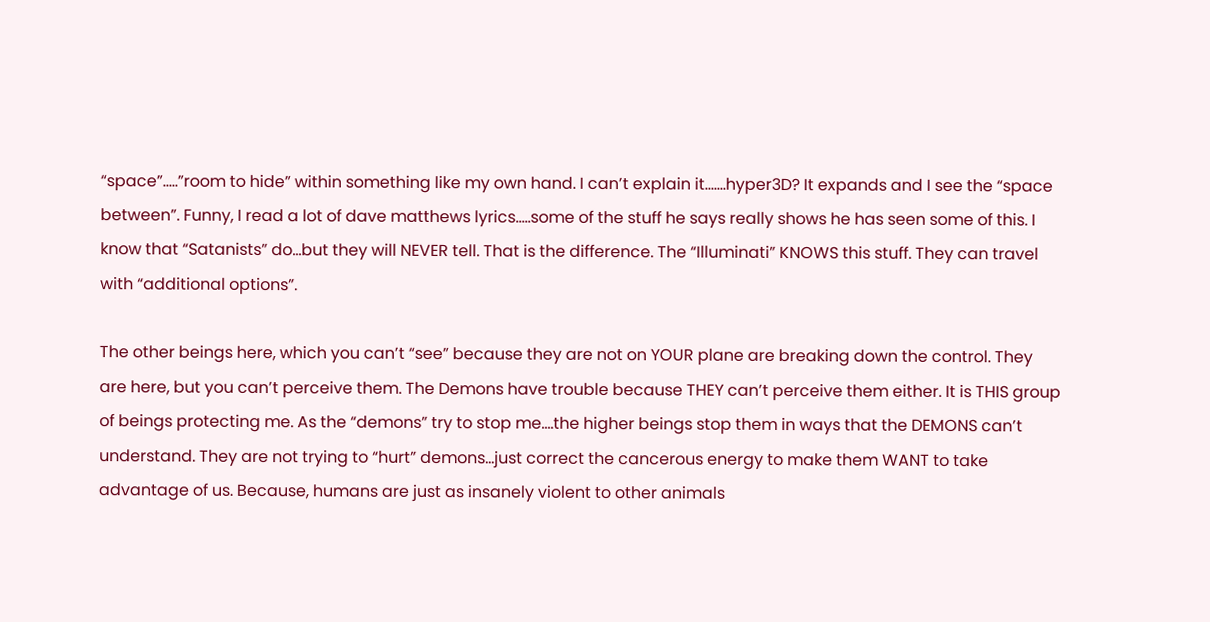“space”…..”room to hide” within something like my own hand. I can’t explain it…….hyper3D? It expands and I see the “space between”. Funny, I read a lot of dave matthews lyrics…..some of the stuff he says really shows he has seen some of this. I know that “Satanists” do…but they will NEVER tell. That is the difference. The “Illuminati” KNOWS this stuff. They can travel with “additional options”.

The other beings here, which you can’t “see” because they are not on YOUR plane are breaking down the control. They are here, but you can’t perceive them. The Demons have trouble because THEY can’t perceive them either. It is THIS group of beings protecting me. As the “demons” try to stop me….the higher beings stop them in ways that the DEMONS can’t understand. They are not trying to “hurt” demons…just correct the cancerous energy to make them WANT to take advantage of us. Because, humans are just as insanely violent to other animals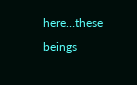here…these beings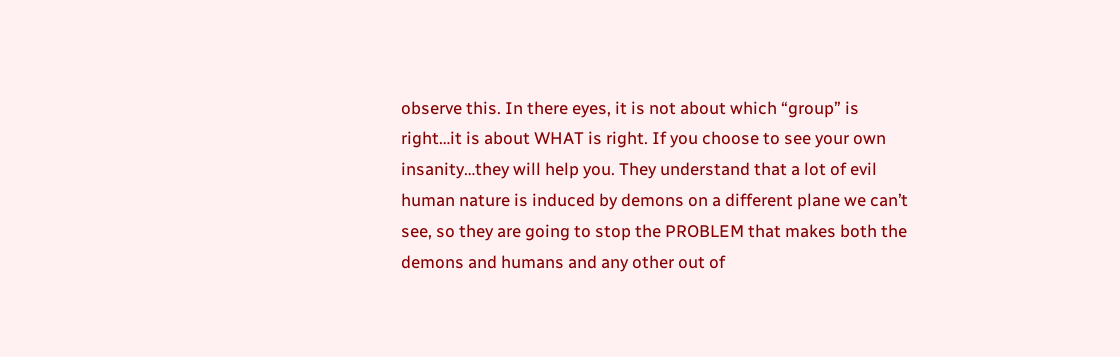observe this. In there eyes, it is not about which “group” is right…it is about WHAT is right. If you choose to see your own insanity…they will help you. They understand that a lot of evil human nature is induced by demons on a different plane we can’t see, so they are going to stop the PROBLEM that makes both the demons and humans and any other out of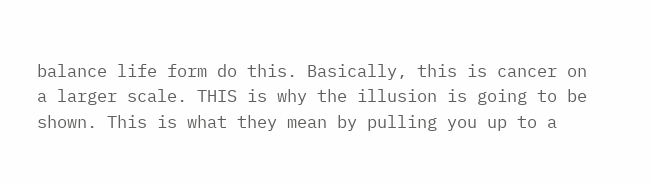balance life form do this. Basically, this is cancer on a larger scale. THIS is why the illusion is going to be shown. This is what they mean by pulling you up to a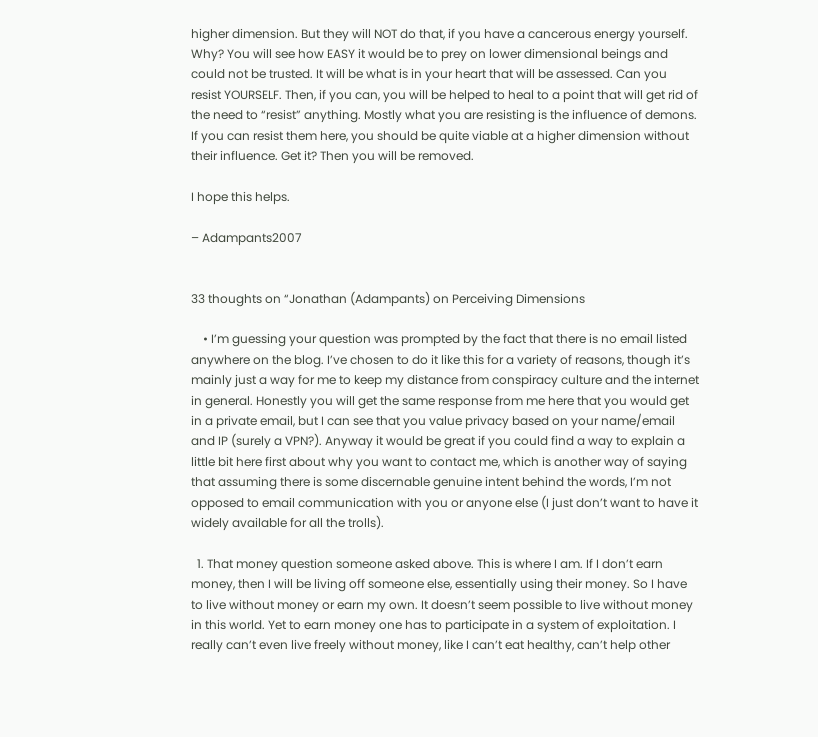higher dimension. But they will NOT do that, if you have a cancerous energy yourself. Why? You will see how EASY it would be to prey on lower dimensional beings and could not be trusted. It will be what is in your heart that will be assessed. Can you resist YOURSELF. Then, if you can, you will be helped to heal to a point that will get rid of the need to “resist” anything. Mostly what you are resisting is the influence of demons. If you can resist them here, you should be quite viable at a higher dimension without their influence. Get it? Then you will be removed.

I hope this helps.

– Adampants2007


33 thoughts on “Jonathan (Adampants) on Perceiving Dimensions

    • I’m guessing your question was prompted by the fact that there is no email listed anywhere on the blog. I’ve chosen to do it like this for a variety of reasons, though it’s mainly just a way for me to keep my distance from conspiracy culture and the internet in general. Honestly you will get the same response from me here that you would get in a private email, but I can see that you value privacy based on your name/email and IP (surely a VPN?). Anyway it would be great if you could find a way to explain a little bit here first about why you want to contact me, which is another way of saying that assuming there is some discernable genuine intent behind the words, I’m not opposed to email communication with you or anyone else (I just don’t want to have it widely available for all the trolls).

  1. That money question someone asked above. This is where I am. If I don’t earn money, then I will be living off someone else, essentially using their money. So I have to live without money or earn my own. It doesn’t seem possible to live without money in this world. Yet to earn money one has to participate in a system of exploitation. I really can’t even live freely without money, like I can’t eat healthy, can’t help other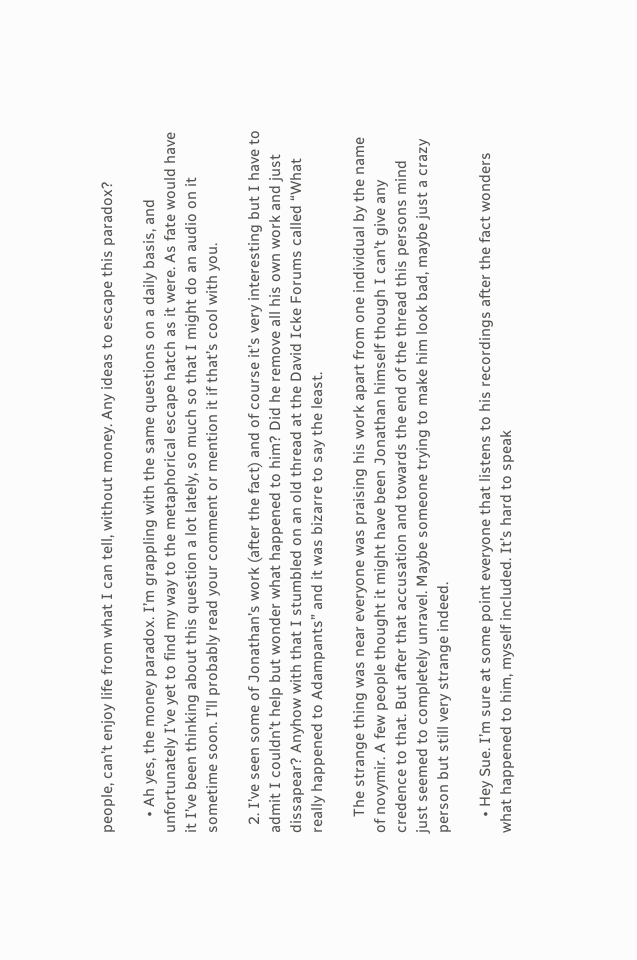people, can’t enjoy life from what I can tell, without money. Any ideas to escape this paradox?

    • Ah yes, the money paradox. I’m grappling with the same questions on a daily basis, and unfortunately I’ve yet to find my way to the metaphorical escape hatch as it were. As fate would have it I’ve been thinking about this question a lot lately, so much so that I might do an audio on it sometime soon. I’ll probably read your comment or mention it if that’s cool with you.

  2. I’ve seen some of Jonathan’s work (after the fact) and of course it’s very interesting but I have to admit I couldn’t help but wonder what happened to him? Did he remove all his own work and just dissapear? Anyhow with that I stumbled on an old thread at the David Icke Forums called “What really happened to Adampants” and it was bizarre to say the least.

    The strange thing was near everyone was praising his work apart from one individual by the name of novymir. A few people thought it might have been Jonathan himself though I can’t give any credence to that. But after that accusation and towards the end of the thread this persons mind just seemed to completely unravel. Maybe someone trying to make him look bad, maybe just a crazy person but still very strange indeed.

    • Hey Sue. I’m sure at some point everyone that listens to his recordings after the fact wonders what happened to him, myself included. It’s hard to speak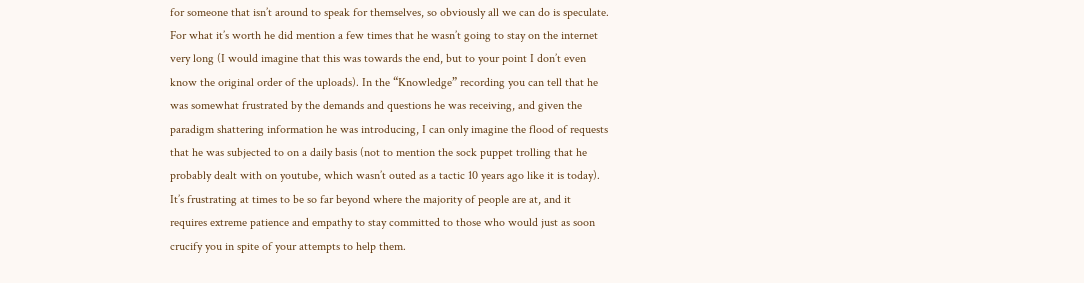for someone that isn’t around to speak for themselves, so obviously all we can do is speculate. For what it’s worth he did mention a few times that he wasn’t going to stay on the internet very long (I would imagine that this was towards the end, but to your point I don’t even know the original order of the uploads). In the “Knowledge” recording you can tell that he was somewhat frustrated by the demands and questions he was receiving, and given the paradigm shattering information he was introducing, I can only imagine the flood of requests that he was subjected to on a daily basis (not to mention the sock puppet trolling that he probably dealt with on youtube, which wasn’t outed as a tactic 10 years ago like it is today). It’s frustrating at times to be so far beyond where the majority of people are at, and it requires extreme patience and empathy to stay committed to those who would just as soon crucify you in spite of your attempts to help them.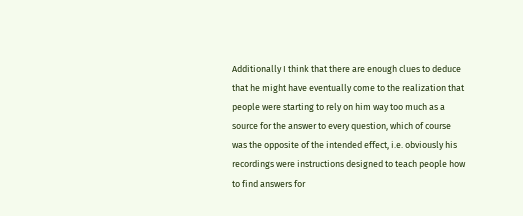Additionally I think that there are enough clues to deduce that he might have eventually come to the realization that people were starting to rely on him way too much as a source for the answer to every question, which of course was the opposite of the intended effect, i.e. obviously his recordings were instructions designed to teach people how to find answers for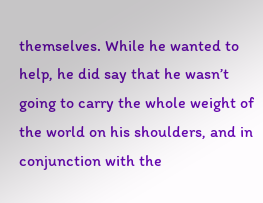themselves. While he wanted to help, he did say that he wasn’t going to carry the whole weight of the world on his shoulders, and in conjunction with the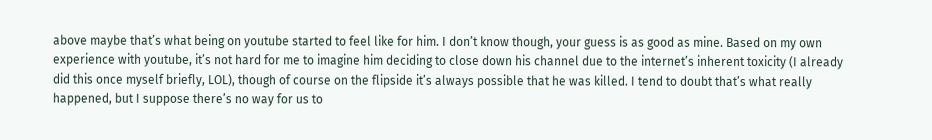above maybe that’s what being on youtube started to feel like for him. I don’t know though, your guess is as good as mine. Based on my own experience with youtube, it’s not hard for me to imagine him deciding to close down his channel due to the internet’s inherent toxicity (I already did this once myself briefly, LOL), though of course on the flipside it’s always possible that he was killed. I tend to doubt that’s what really happened, but I suppose there’s no way for us to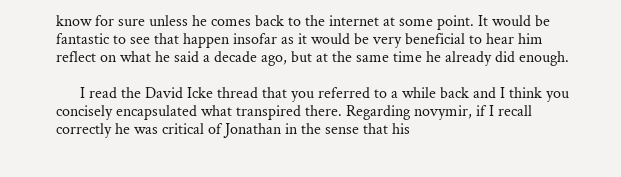know for sure unless he comes back to the internet at some point. It would be fantastic to see that happen insofar as it would be very beneficial to hear him reflect on what he said a decade ago, but at the same time he already did enough.

      I read the David Icke thread that you referred to a while back and I think you concisely encapsulated what transpired there. Regarding novymir, if I recall correctly he was critical of Jonathan in the sense that his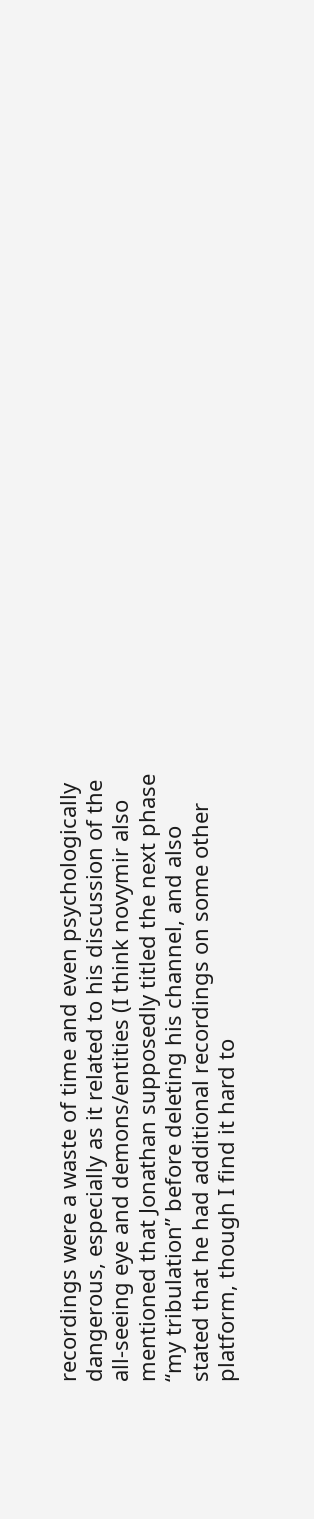recordings were a waste of time and even psychologically dangerous, especially as it related to his discussion of the all-seeing eye and demons/entities (I think novymir also mentioned that Jonathan supposedly titled the next phase “my tribulation” before deleting his channel, and also stated that he had additional recordings on some other platform, though I find it hard to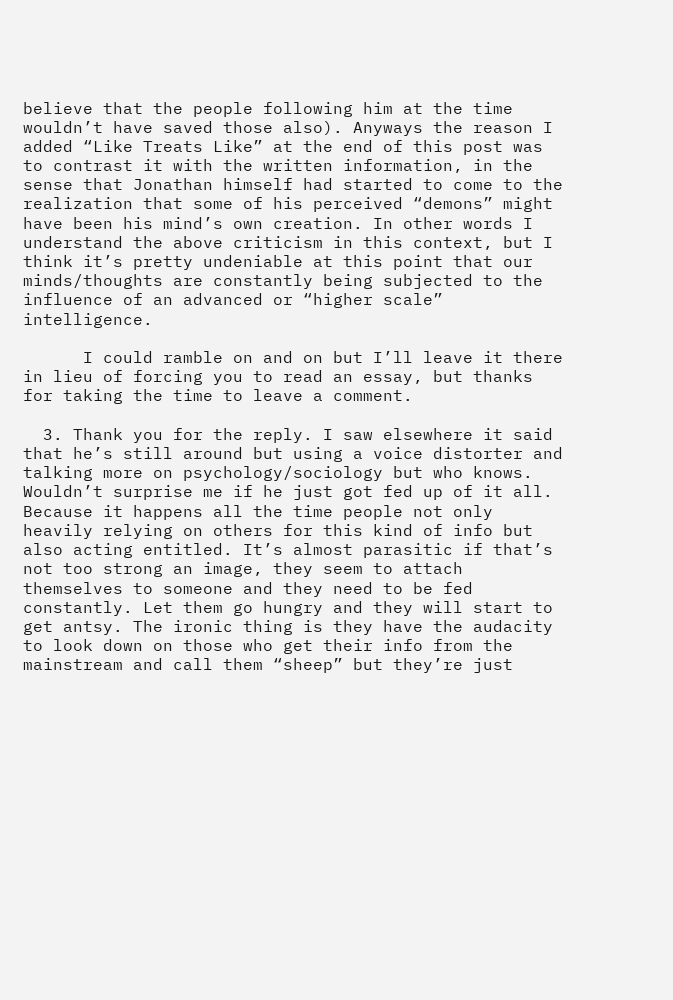believe that the people following him at the time wouldn’t have saved those also). Anyways the reason I added “Like Treats Like” at the end of this post was to contrast it with the written information, in the sense that Jonathan himself had started to come to the realization that some of his perceived “demons” might have been his mind’s own creation. In other words I understand the above criticism in this context, but I think it’s pretty undeniable at this point that our minds/thoughts are constantly being subjected to the influence of an advanced or “higher scale” intelligence.

      I could ramble on and on but I’ll leave it there in lieu of forcing you to read an essay, but thanks for taking the time to leave a comment.

  3. Thank you for the reply. I saw elsewhere it said that he’s still around but using a voice distorter and talking more on psychology/sociology but who knows. Wouldn’t surprise me if he just got fed up of it all. Because it happens all the time people not only heavily relying on others for this kind of info but also acting entitled. It’s almost parasitic if that’s not too strong an image, they seem to attach themselves to someone and they need to be fed constantly. Let them go hungry and they will start to get antsy. The ironic thing is they have the audacity to look down on those who get their info from the mainstream and call them “sheep” but they’re just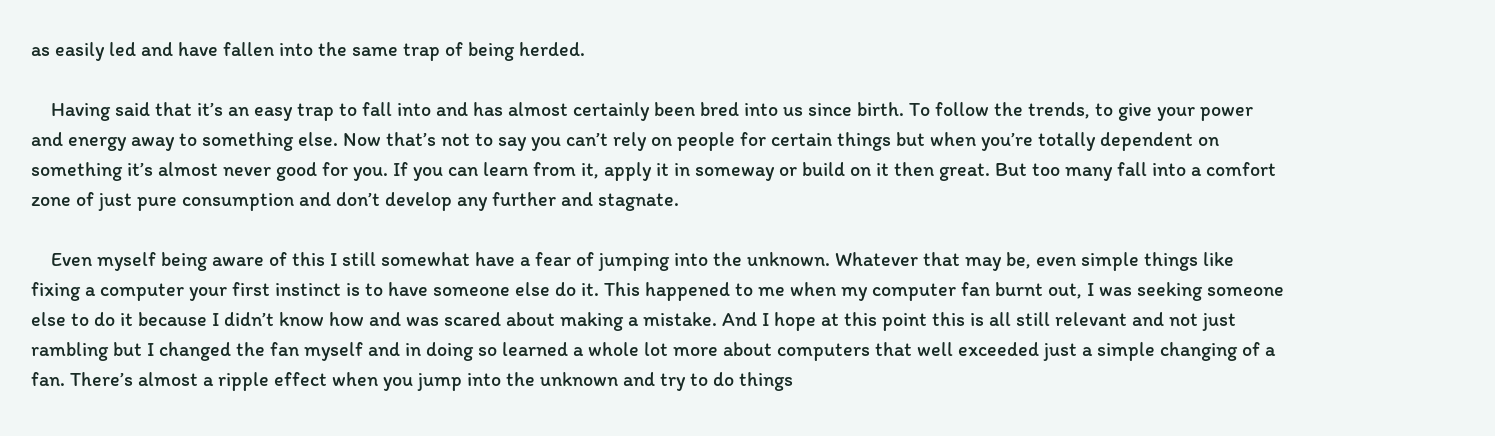as easily led and have fallen into the same trap of being herded.

    Having said that it’s an easy trap to fall into and has almost certainly been bred into us since birth. To follow the trends, to give your power and energy away to something else. Now that’s not to say you can’t rely on people for certain things but when you’re totally dependent on something it’s almost never good for you. If you can learn from it, apply it in someway or build on it then great. But too many fall into a comfort zone of just pure consumption and don’t develop any further and stagnate.

    Even myself being aware of this I still somewhat have a fear of jumping into the unknown. Whatever that may be, even simple things like fixing a computer your first instinct is to have someone else do it. This happened to me when my computer fan burnt out, I was seeking someone else to do it because I didn’t know how and was scared about making a mistake. And I hope at this point this is all still relevant and not just rambling but I changed the fan myself and in doing so learned a whole lot more about computers that well exceeded just a simple changing of a fan. There’s almost a ripple effect when you jump into the unknown and try to do things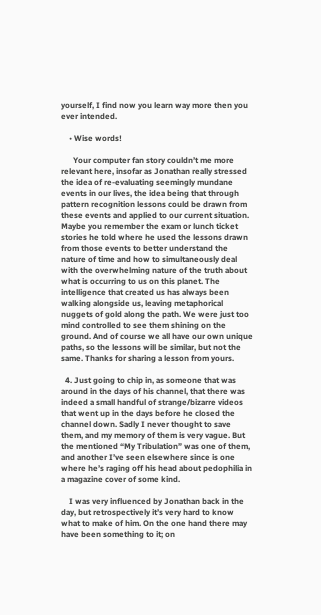yourself, I find now you learn way more then you ever intended.

    • Wise words!

      Your computer fan story couldn’t me more relevant here, insofar as Jonathan really stressed the idea of re-evaluating seemingly mundane events in our lives, the idea being that through pattern recognition lessons could be drawn from these events and applied to our current situation. Maybe you remember the exam or lunch ticket stories he told where he used the lessons drawn from those events to better understand the nature of time and how to simultaneously deal with the overwhelming nature of the truth about what is occurring to us on this planet. The intelligence that created us has always been walking alongside us, leaving metaphorical nuggets of gold along the path. We were just too mind controlled to see them shining on the ground. And of course we all have our own unique paths, so the lessons will be similar, but not the same. Thanks for sharing a lesson from yours.

  4. Just going to chip in, as someone that was around in the days of his channel, that there was indeed a small handful of strange/bizarre videos that went up in the days before he closed the channel down. Sadly I never thought to save them, and my memory of them is very vague. But the mentioned “My Tribulation” was one of them, and another I’ve seen elsewhere since is one where he’s raging off his head about pedophilia in a magazine cover of some kind.

    I was very influenced by Jonathan back in the day, but retrospectively it’s very hard to know what to make of him. On the one hand there may have been something to it; on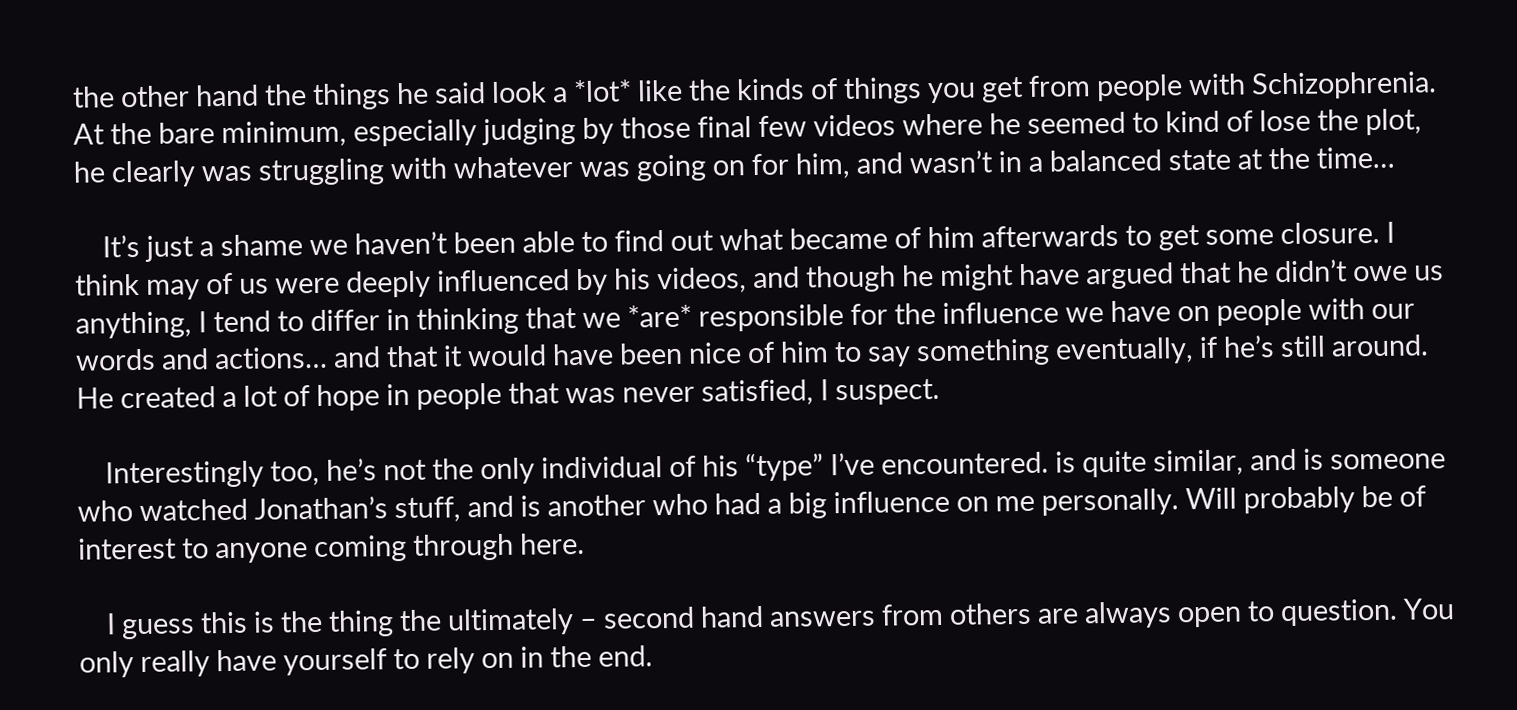the other hand the things he said look a *lot* like the kinds of things you get from people with Schizophrenia. At the bare minimum, especially judging by those final few videos where he seemed to kind of lose the plot, he clearly was struggling with whatever was going on for him, and wasn’t in a balanced state at the time…

    It’s just a shame we haven’t been able to find out what became of him afterwards to get some closure. I think may of us were deeply influenced by his videos, and though he might have argued that he didn’t owe us anything, I tend to differ in thinking that we *are* responsible for the influence we have on people with our words and actions… and that it would have been nice of him to say something eventually, if he’s still around. He created a lot of hope in people that was never satisfied, I suspect.

    Interestingly too, he’s not the only individual of his “type” I’ve encountered. is quite similar, and is someone who watched Jonathan’s stuff, and is another who had a big influence on me personally. Will probably be of interest to anyone coming through here.

    I guess this is the thing the ultimately – second hand answers from others are always open to question. You only really have yourself to rely on in the end.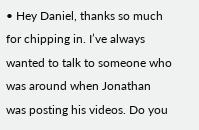• Hey Daniel, thanks so much for chipping in. I’ve always wanted to talk to someone who was around when Jonathan was posting his videos. Do you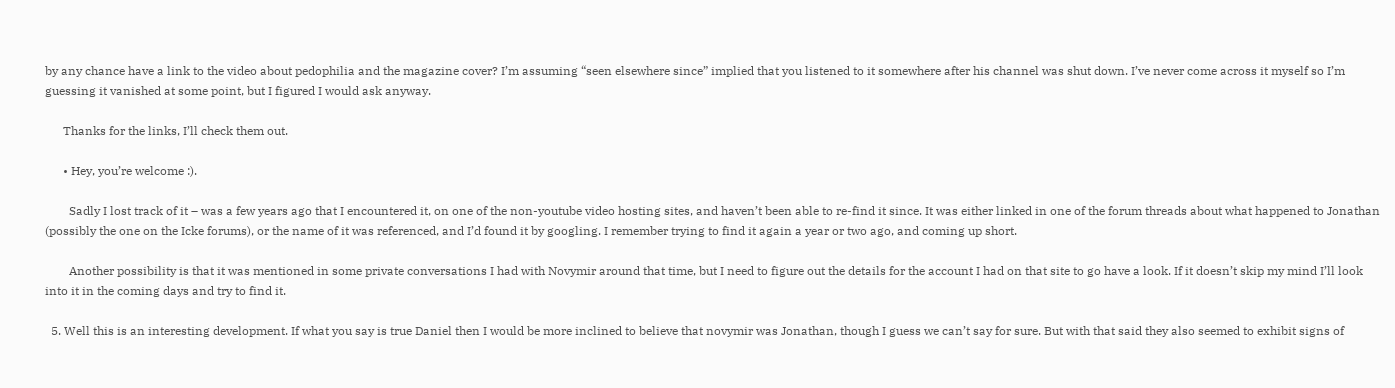by any chance have a link to the video about pedophilia and the magazine cover? I’m assuming “seen elsewhere since” implied that you listened to it somewhere after his channel was shut down. I’ve never come across it myself so I’m guessing it vanished at some point, but I figured I would ask anyway.

      Thanks for the links, I’ll check them out.

      • Hey, you’re welcome :).

        Sadly I lost track of it – was a few years ago that I encountered it, on one of the non-youtube video hosting sites, and haven’t been able to re-find it since. It was either linked in one of the forum threads about what happened to Jonathan (possibly the one on the Icke forums), or the name of it was referenced, and I’d found it by googling. I remember trying to find it again a year or two ago, and coming up short.

        Another possibility is that it was mentioned in some private conversations I had with Novymir around that time, but I need to figure out the details for the account I had on that site to go have a look. If it doesn’t skip my mind I’ll look into it in the coming days and try to find it.

  5. Well this is an interesting development. If what you say is true Daniel then I would be more inclined to believe that novymir was Jonathan, though I guess we can’t say for sure. But with that said they also seemed to exhibit signs of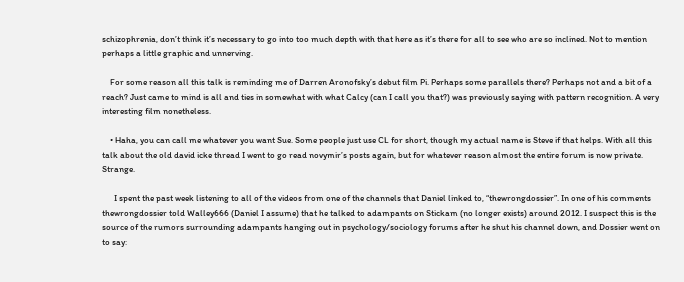schizophrenia, don’t think it’s necessary to go into too much depth with that here as it’s there for all to see who are so inclined. Not to mention perhaps a little graphic and unnerving.

    For some reason all this talk is reminding me of Darren Aronofsky’s debut film Pi. Perhaps some parallels there? Perhaps not and a bit of a reach? Just came to mind is all and ties in somewhat with what Calcy (can I call you that?) was previously saying with pattern recognition. A very interesting film nonetheless.

    • Haha, you can call me whatever you want Sue. Some people just use CL for short, though my actual name is Steve if that helps. With all this talk about the old david icke thread I went to go read novymir’s posts again, but for whatever reason almost the entire forum is now private. Strange.

      I spent the past week listening to all of the videos from one of the channels that Daniel linked to, “thewrongdossier”. In one of his comments thewrongdossier told Walley666 (Daniel I assume) that he talked to adampants on Stickam (no longer exists) around 2012. I suspect this is the source of the rumors surrounding adampants hanging out in psychology/sociology forums after he shut his channel down, and Dossier went on to say: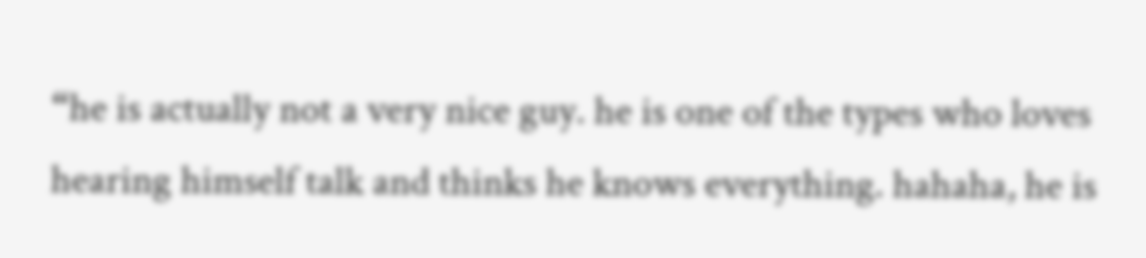“he is actually not a very nice guy. he is one of the types who loves hearing himself talk and thinks he knows everything. hahaha, he is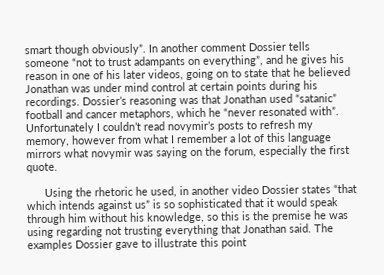smart though obviously”. In another comment Dossier tells someone “not to trust adampants on everything”, and he gives his reason in one of his later videos, going on to state that he believed Jonathan was under mind control at certain points during his recordings. Dossier’s reasoning was that Jonathan used “satanic” football and cancer metaphors, which he “never resonated with”. Unfortunately I couldn’t read novymir’s posts to refresh my memory, however from what I remember a lot of this language mirrors what novymir was saying on the forum, especially the first quote.

      Using the rhetoric he used, in another video Dossier states “that which intends against us” is so sophisticated that it would speak through him without his knowledge, so this is the premise he was using regarding not trusting everything that Jonathan said. The examples Dossier gave to illustrate this point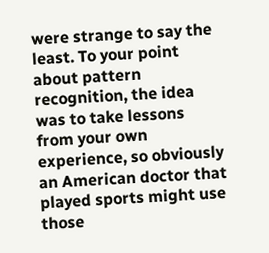were strange to say the least. To your point about pattern recognition, the idea was to take lessons from your own experience, so obviously an American doctor that played sports might use those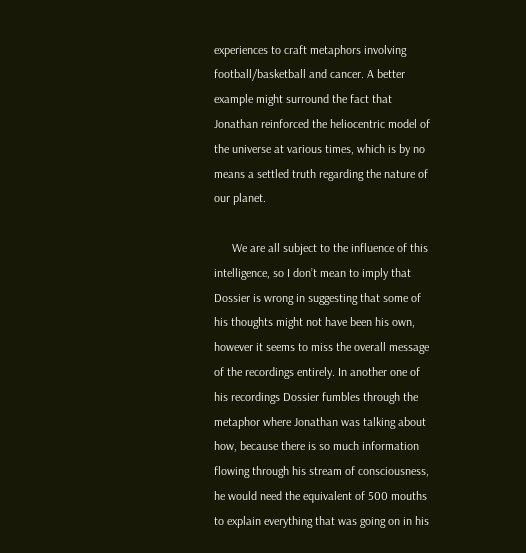experiences to craft metaphors involving football/basketball and cancer. A better example might surround the fact that Jonathan reinforced the heliocentric model of the universe at various times, which is by no means a settled truth regarding the nature of our planet.

      We are all subject to the influence of this intelligence, so I don’t mean to imply that Dossier is wrong in suggesting that some of his thoughts might not have been his own, however it seems to miss the overall message of the recordings entirely. In another one of his recordings Dossier fumbles through the metaphor where Jonathan was talking about how, because there is so much information flowing through his stream of consciousness, he would need the equivalent of 500 mouths to explain everything that was going on in his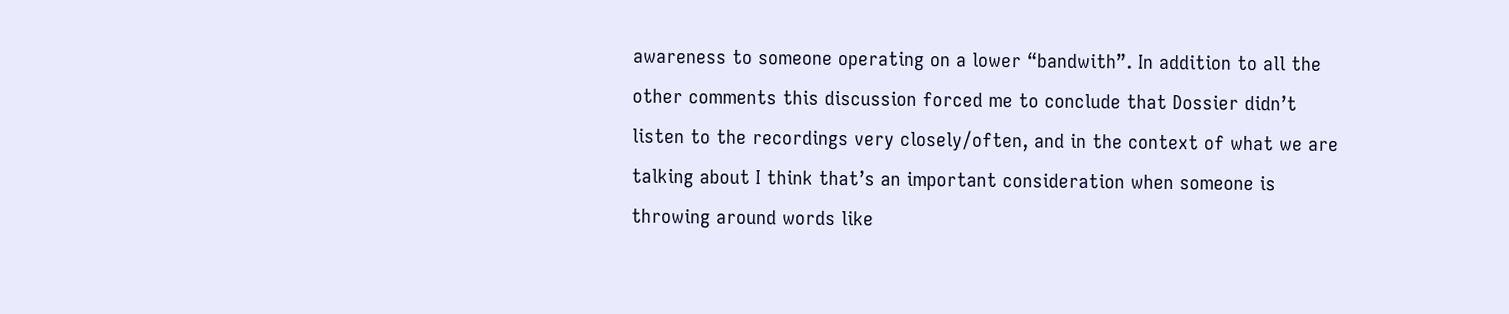awareness to someone operating on a lower “bandwith”. In addition to all the other comments this discussion forced me to conclude that Dossier didn’t listen to the recordings very closely/often, and in the context of what we are talking about I think that’s an important consideration when someone is throwing around words like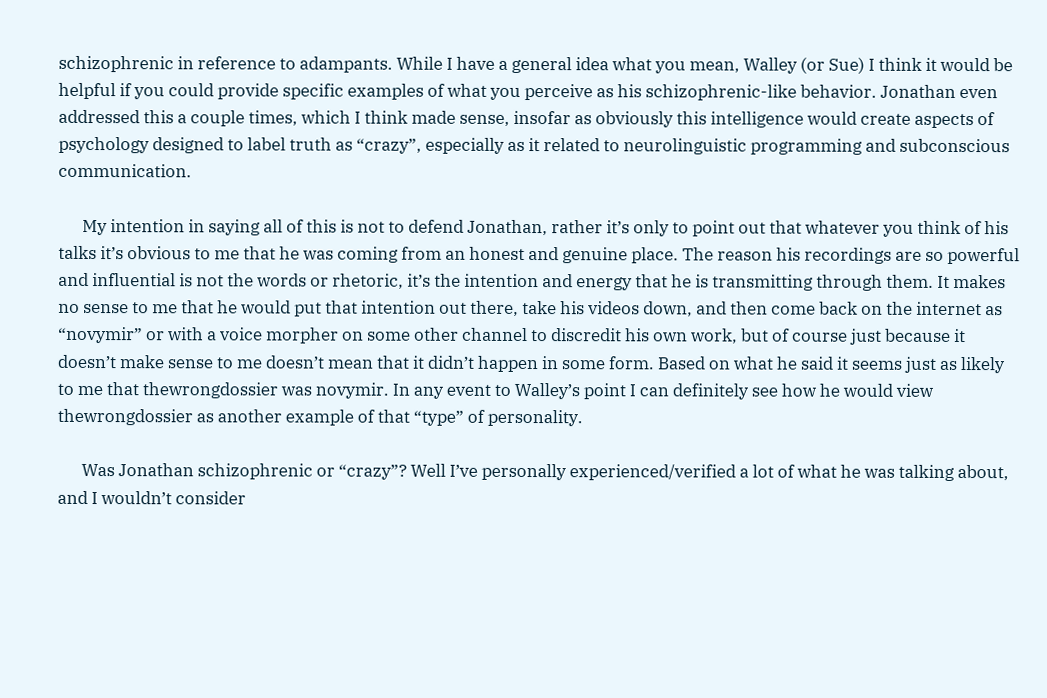schizophrenic in reference to adampants. While I have a general idea what you mean, Walley (or Sue) I think it would be helpful if you could provide specific examples of what you perceive as his schizophrenic-like behavior. Jonathan even addressed this a couple times, which I think made sense, insofar as obviously this intelligence would create aspects of psychology designed to label truth as “crazy”, especially as it related to neurolinguistic programming and subconscious communication.

      My intention in saying all of this is not to defend Jonathan, rather it’s only to point out that whatever you think of his talks it’s obvious to me that he was coming from an honest and genuine place. The reason his recordings are so powerful and influential is not the words or rhetoric, it’s the intention and energy that he is transmitting through them. It makes no sense to me that he would put that intention out there, take his videos down, and then come back on the internet as “novymir” or with a voice morpher on some other channel to discredit his own work, but of course just because it doesn’t make sense to me doesn’t mean that it didn’t happen in some form. Based on what he said it seems just as likely to me that thewrongdossier was novymir. In any event to Walley’s point I can definitely see how he would view thewrongdossier as another example of that “type” of personality.

      Was Jonathan schizophrenic or “crazy”? Well I’ve personally experienced/verified a lot of what he was talking about, and I wouldn’t consider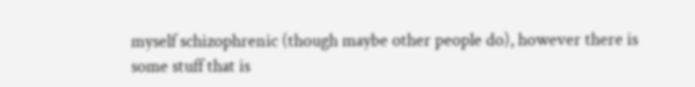myself schizophrenic (though maybe other people do), however there is some stuff that is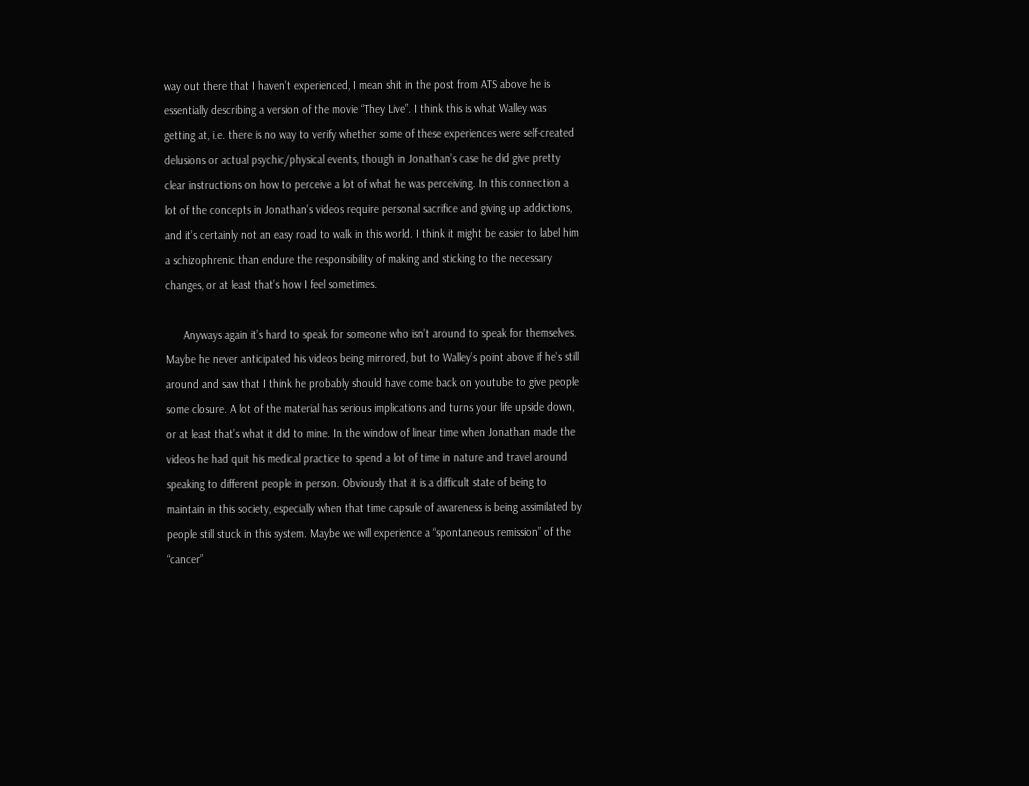way out there that I haven’t experienced, I mean shit in the post from ATS above he is essentially describing a version of the movie “They Live”. I think this is what Walley was getting at, i.e. there is no way to verify whether some of these experiences were self-created delusions or actual psychic/physical events, though in Jonathan’s case he did give pretty clear instructions on how to perceive a lot of what he was perceiving. In this connection a lot of the concepts in Jonathan’s videos require personal sacrifice and giving up addictions, and it’s certainly not an easy road to walk in this world. I think it might be easier to label him a schizophrenic than endure the responsibility of making and sticking to the necessary changes, or at least that’s how I feel sometimes.

      Anyways again it’s hard to speak for someone who isn’t around to speak for themselves. Maybe he never anticipated his videos being mirrored, but to Walley’s point above if he’s still around and saw that I think he probably should have come back on youtube to give people some closure. A lot of the material has serious implications and turns your life upside down, or at least that’s what it did to mine. In the window of linear time when Jonathan made the videos he had quit his medical practice to spend a lot of time in nature and travel around speaking to different people in person. Obviously that it is a difficult state of being to maintain in this society, especially when that time capsule of awareness is being assimilated by people still stuck in this system. Maybe we will experience a “spontaneous remission” of the “cancer”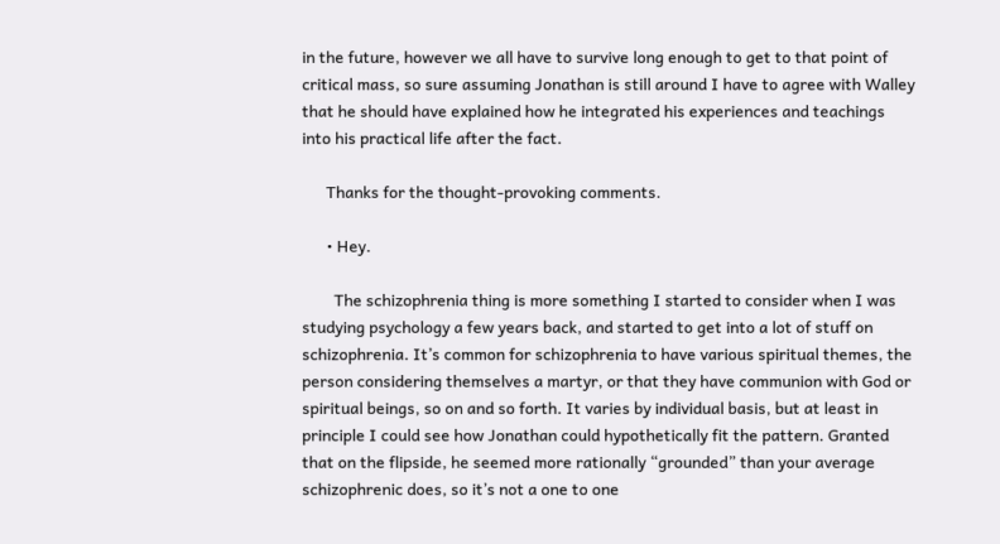in the future, however we all have to survive long enough to get to that point of critical mass, so sure assuming Jonathan is still around I have to agree with Walley that he should have explained how he integrated his experiences and teachings into his practical life after the fact.

      Thanks for the thought-provoking comments.

      • Hey.

        The schizophrenia thing is more something I started to consider when I was studying psychology a few years back, and started to get into a lot of stuff on schizophrenia. It’s common for schizophrenia to have various spiritual themes, the person considering themselves a martyr, or that they have communion with God or spiritual beings, so on and so forth. It varies by individual basis, but at least in principle I could see how Jonathan could hypothetically fit the pattern. Granted that on the flipside, he seemed more rationally “grounded” than your average schizophrenic does, so it’s not a one to one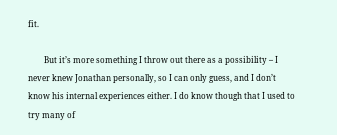fit.

        But it’s more something I throw out there as a possibility – I never knew Jonathan personally, so I can only guess, and I don’t know his internal experiences either. I do know though that I used to try many of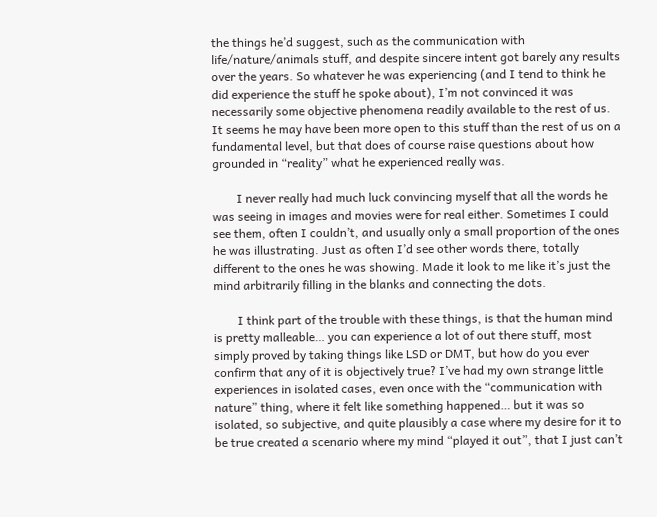the things he’d suggest, such as the communication with life/nature/animals stuff, and despite sincere intent got barely any results over the years. So whatever he was experiencing (and I tend to think he did experience the stuff he spoke about), I’m not convinced it was necessarily some objective phenomena readily available to the rest of us. It seems he may have been more open to this stuff than the rest of us on a fundamental level, but that does of course raise questions about how grounded in “reality” what he experienced really was.

        I never really had much luck convincing myself that all the words he was seeing in images and movies were for real either. Sometimes I could see them, often I couldn’t, and usually only a small proportion of the ones he was illustrating. Just as often I’d see other words there, totally different to the ones he was showing. Made it look to me like it’s just the mind arbitrarily filling in the blanks and connecting the dots.

        I think part of the trouble with these things, is that the human mind is pretty malleable… you can experience a lot of out there stuff, most simply proved by taking things like LSD or DMT, but how do you ever confirm that any of it is objectively true? I’ve had my own strange little experiences in isolated cases, even once with the “communication with nature” thing, where it felt like something happened… but it was so isolated, so subjective, and quite plausibly a case where my desire for it to be true created a scenario where my mind “played it out”, that I just can’t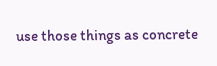use those things as concrete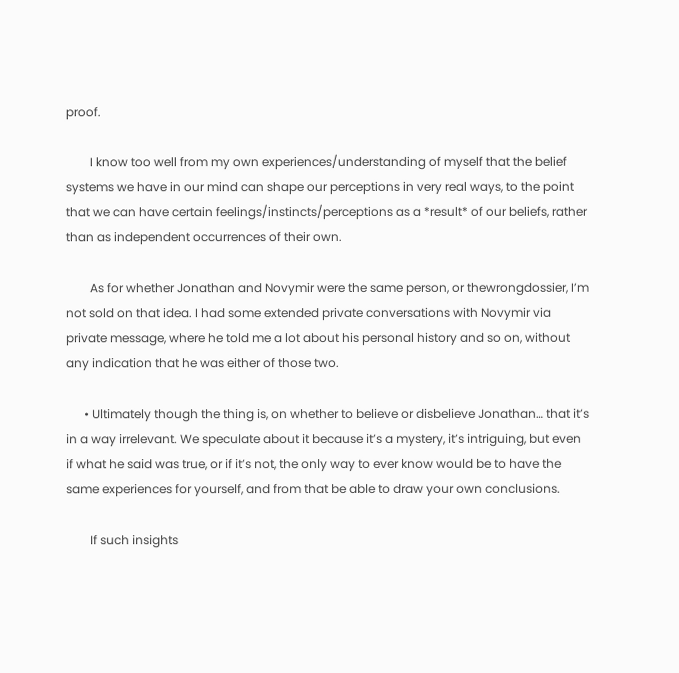proof.

        I know too well from my own experiences/understanding of myself that the belief systems we have in our mind can shape our perceptions in very real ways, to the point that we can have certain feelings/instincts/perceptions as a *result* of our beliefs, rather than as independent occurrences of their own.

        As for whether Jonathan and Novymir were the same person, or thewrongdossier, I’m not sold on that idea. I had some extended private conversations with Novymir via private message, where he told me a lot about his personal history and so on, without any indication that he was either of those two.

      • Ultimately though the thing is, on whether to believe or disbelieve Jonathan… that it’s in a way irrelevant. We speculate about it because it’s a mystery, it’s intriguing, but even if what he said was true, or if it’s not, the only way to ever know would be to have the same experiences for yourself, and from that be able to draw your own conclusions.

        If such insights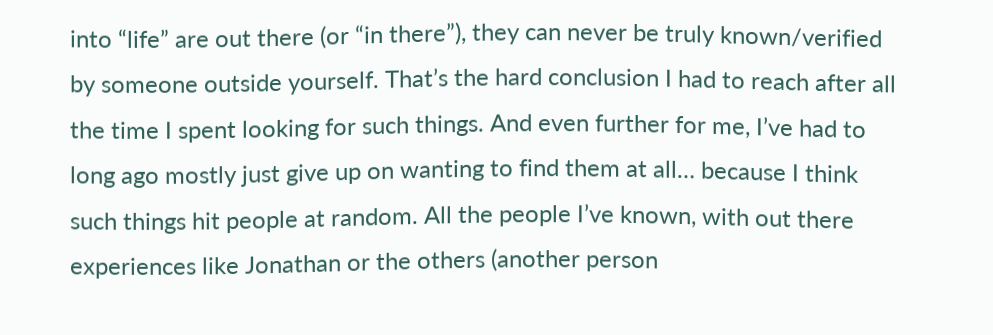into “life” are out there (or “in there”), they can never be truly known/verified by someone outside yourself. That’s the hard conclusion I had to reach after all the time I spent looking for such things. And even further for me, I’ve had to long ago mostly just give up on wanting to find them at all… because I think such things hit people at random. All the people I’ve known, with out there experiences like Jonathan or the others (another person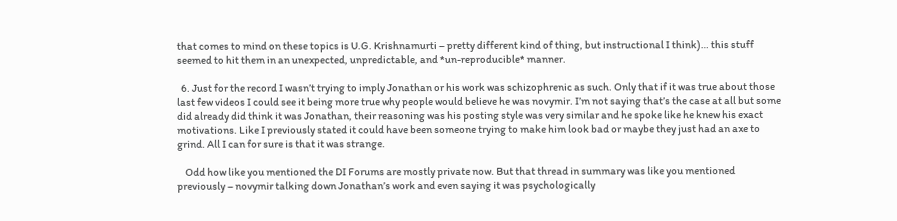that comes to mind on these topics is U.G. Krishnamurti – pretty different kind of thing, but instructional I think)… this stuff seemed to hit them in an unexpected, unpredictable, and *un-reproducible* manner.

  6. Just for the record I wasn’t trying to imply Jonathan or his work was schizophrenic as such. Only that if it was true about those last few videos I could see it being more true why people would believe he was novymir. I’m not saying that’s the case at all but some did already did think it was Jonathan, their reasoning was his posting style was very similar and he spoke like he knew his exact motivations. Like I previously stated it could have been someone trying to make him look bad or maybe they just had an axe to grind. All I can for sure is that it was strange.

    Odd how like you mentioned the DI Forums are mostly private now. But that thread in summary was like you mentioned previously – novymir talking down Jonathan’s work and even saying it was psychologically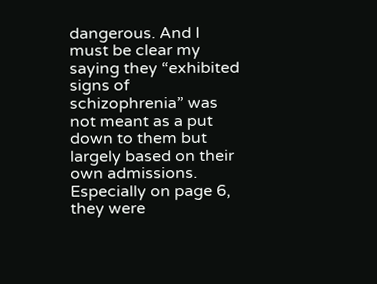dangerous. And I must be clear my saying they “exhibited signs of schizophrenia” was not meant as a put down to them but largely based on their own admissions. Especially on page 6, they were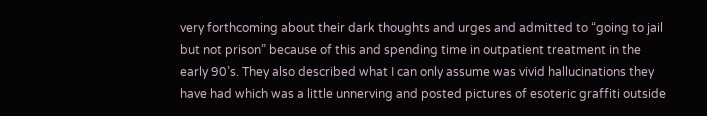very forthcoming about their dark thoughts and urges and admitted to “going to jail but not prison” because of this and spending time in outpatient treatment in the early 90’s. They also described what I can only assume was vivid hallucinations they have had which was a little unnerving and posted pictures of esoteric graffiti outside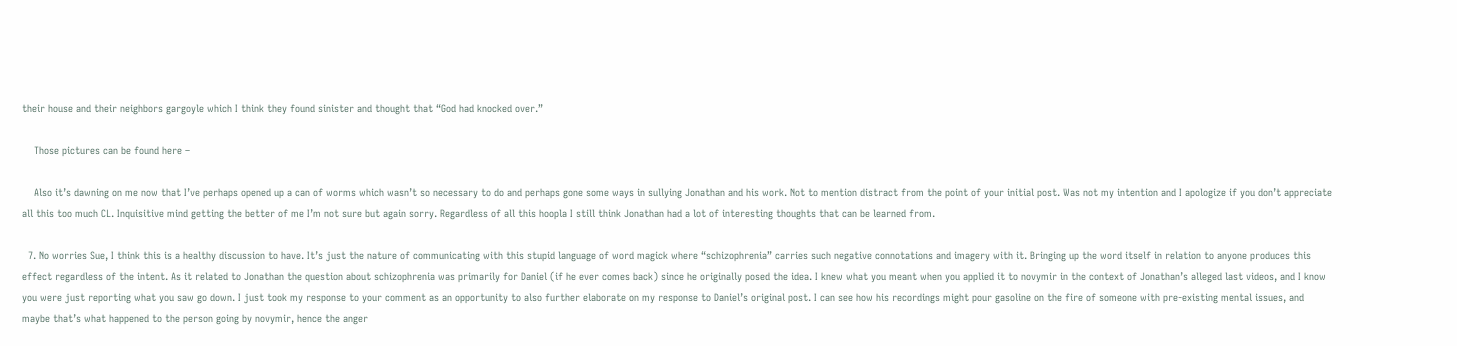their house and their neighbors gargoyle which I think they found sinister and thought that “God had knocked over.”

    Those pictures can be found here –

    Also it’s dawning on me now that I’ve perhaps opened up a can of worms which wasn’t so necessary to do and perhaps gone some ways in sullying Jonathan and his work. Not to mention distract from the point of your initial post. Was not my intention and I apologize if you don’t appreciate all this too much CL. Inquisitive mind getting the better of me I’m not sure but again sorry. Regardless of all this hoopla I still think Jonathan had a lot of interesting thoughts that can be learned from.

  7. No worries Sue, I think this is a healthy discussion to have. It’s just the nature of communicating with this stupid language of word magick where “schizophrenia” carries such negative connotations and imagery with it. Bringing up the word itself in relation to anyone produces this effect regardless of the intent. As it related to Jonathan the question about schizophrenia was primarily for Daniel (if he ever comes back) since he originally posed the idea. I knew what you meant when you applied it to novymir in the context of Jonathan’s alleged last videos, and I know you were just reporting what you saw go down. I just took my response to your comment as an opportunity to also further elaborate on my response to Daniel’s original post. I can see how his recordings might pour gasoline on the fire of someone with pre-existing mental issues, and maybe that’s what happened to the person going by novymir, hence the anger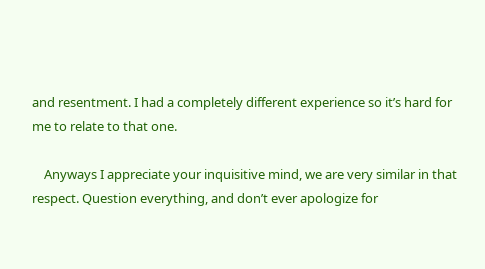and resentment. I had a completely different experience so it’s hard for me to relate to that one.

    Anyways I appreciate your inquisitive mind, we are very similar in that respect. Question everything, and don’t ever apologize for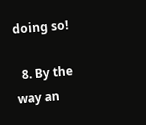doing so!

  8. By the way an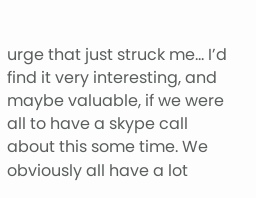urge that just struck me… I’d find it very interesting, and maybe valuable, if we were all to have a skype call about this some time. We obviously all have a lot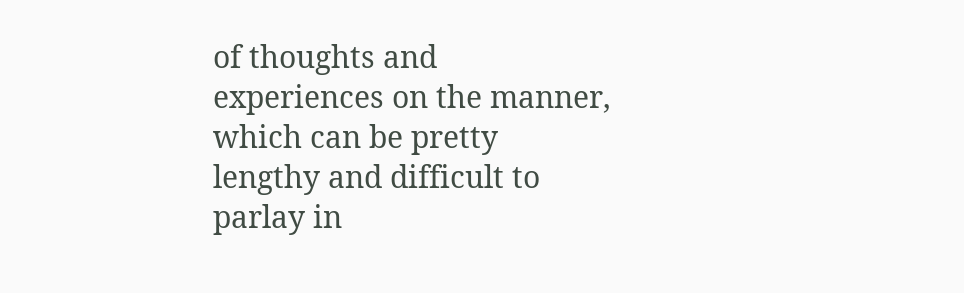of thoughts and experiences on the manner, which can be pretty lengthy and difficult to parlay in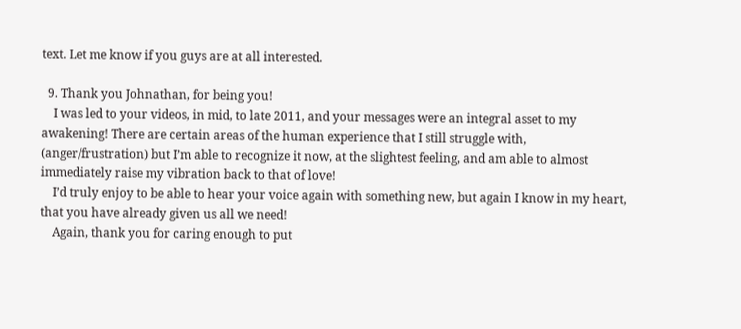text. Let me know if you guys are at all interested.

  9. Thank you Johnathan, for being you!
    I was led to your videos, in mid, to late 2011, and your messages were an integral asset to my awakening! There are certain areas of the human experience that I still struggle with, (anger/frustration) but I’m able to recognize it now, at the slightest feeling, and am able to almost immediately raise my vibration back to that of love!
    I’d truly enjoy to be able to hear your voice again with something new, but again I know in my heart, that you have already given us all we need!
    Again, thank you for caring enough to put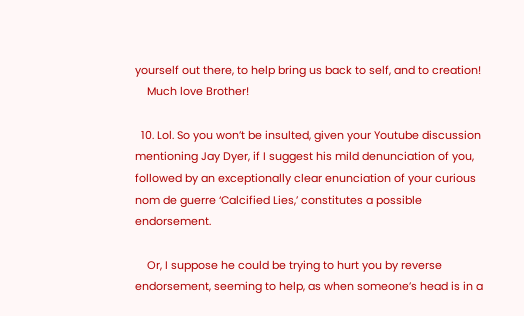yourself out there, to help bring us back to self, and to creation!
    Much love Brother!

  10. Lol. So you won’t be insulted, given your Youtube discussion mentioning Jay Dyer, if I suggest his mild denunciation of you, followed by an exceptionally clear enunciation of your curious nom de guerre ‘Calcified Lies,’ constitutes a possible endorsement.

    Or, I suppose he could be trying to hurt you by reverse endorsement, seeming to help, as when someone’s head is in a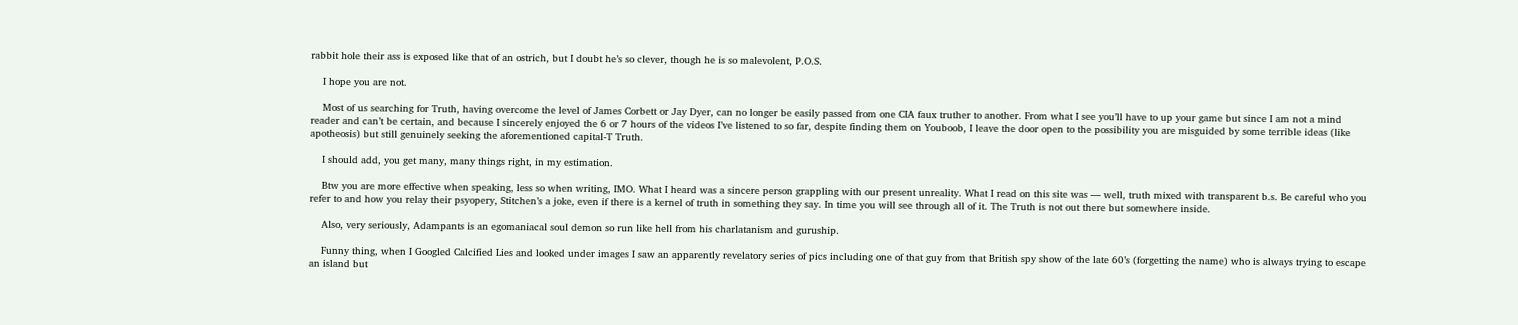rabbit hole their ass is exposed like that of an ostrich, but I doubt he’s so clever, though he is so malevolent, P.O.S.

    I hope you are not.

    Most of us searching for Truth, having overcome the level of James Corbett or Jay Dyer, can no longer be easily passed from one CIA faux truther to another. From what I see you’ll have to up your game but since I am not a mind reader and can’t be certain, and because I sincerely enjoyed the 6 or 7 hours of the videos I’ve listened to so far, despite finding them on Youboob, I leave the door open to the possibility you are misguided by some terrible ideas (like apotheosis) but still genuinely seeking the aforementioned capital-T Truth.

    I should add, you get many, many things right, in my estimation.

    Btw you are more effective when speaking, less so when writing, IMO. What I heard was a sincere person grappling with our present unreality. What I read on this site was — well, truth mixed with transparent b.s. Be careful who you refer to and how you relay their psyopery, Stitchen’s a joke, even if there is a kernel of truth in something they say. In time you will see through all of it. The Truth is not out there but somewhere inside.

    Also, very seriously, Adampants is an egomaniacal soul demon so run like hell from his charlatanism and guruship.

    Funny thing, when I Googled Calcified Lies and looked under images I saw an apparently revelatory series of pics including one of that guy from that British spy show of the late 60’s (forgetting the name) who is always trying to escape an island but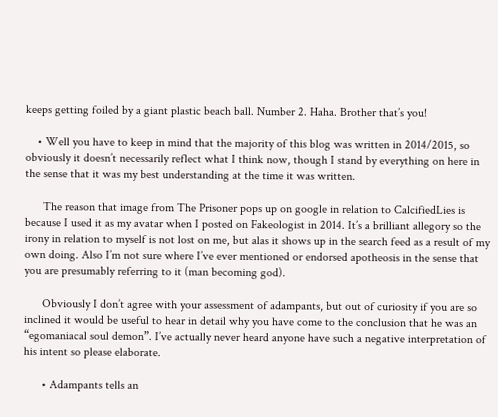keeps getting foiled by a giant plastic beach ball. Number 2. Haha. Brother that’s you!

    • Well you have to keep in mind that the majority of this blog was written in 2014/2015, so obviously it doesn’t necessarily reflect what I think now, though I stand by everything on here in the sense that it was my best understanding at the time it was written.

      The reason that image from The Prisoner pops up on google in relation to CalcifiedLies is because I used it as my avatar when I posted on Fakeologist in 2014. It’s a brilliant allegory so the irony in relation to myself is not lost on me, but alas it shows up in the search feed as a result of my own doing. Also I’m not sure where I’ve ever mentioned or endorsed apotheosis in the sense that you are presumably referring to it (man becoming god).

      Obviously I don’t agree with your assessment of adampants, but out of curiosity if you are so inclined it would be useful to hear in detail why you have come to the conclusion that he was an “egomaniacal soul demon”. I’ve actually never heard anyone have such a negative interpretation of his intent so please elaborate.

      • Adampants tells an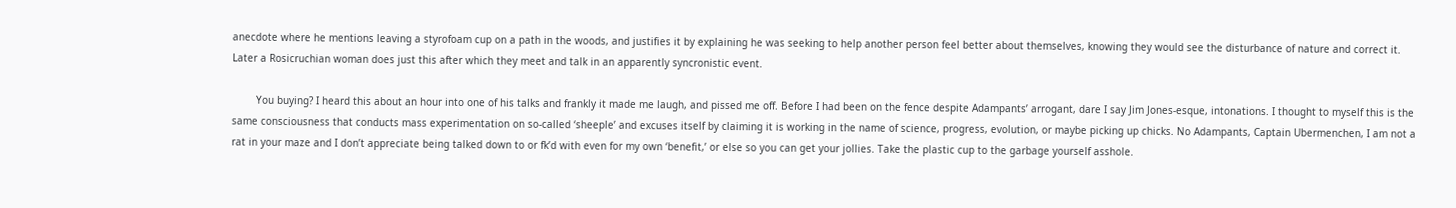anecdote where he mentions leaving a styrofoam cup on a path in the woods, and justifies it by explaining he was seeking to help another person feel better about themselves, knowing they would see the disturbance of nature and correct it. Later a Rosicruchian woman does just this after which they meet and talk in an apparently syncronistic event.

        You buying? I heard this about an hour into one of his talks and frankly it made me laugh, and pissed me off. Before I had been on the fence despite Adampants’ arrogant, dare I say Jim Jones-esque, intonations. I thought to myself this is the same consciousness that conducts mass experimentation on so-called ‘sheeple’ and excuses itself by claiming it is working in the name of science, progress, evolution, or maybe picking up chicks. No Adampants, Captain Ubermenchen, I am not a rat in your maze and I don’t appreciate being talked down to or fk’d with even for my own ‘benefit,’ or else so you can get your jollies. Take the plastic cup to the garbage yourself asshole.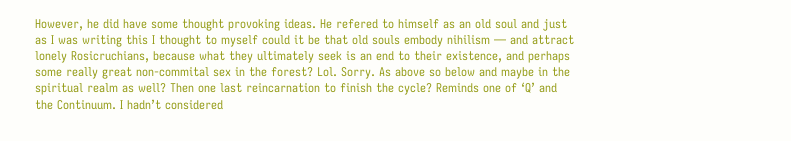However, he did have some thought provoking ideas. He refered to himself as an old soul and just as I was writing this I thought to myself could it be that old souls embody nihilism — and attract lonely Rosicruchians, because what they ultimately seek is an end to their existence, and perhaps some really great non-commital sex in the forest? Lol. Sorry. As above so below and maybe in the spiritual realm as well? Then one last reincarnation to finish the cycle? Reminds one of ‘Q’ and the Continuum. I hadn’t considered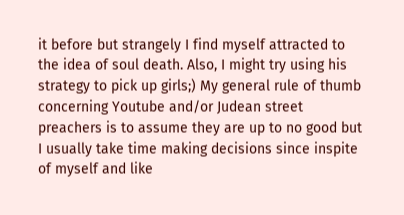it before but strangely I find myself attracted to the idea of soul death. Also, I might try using his strategy to pick up girls;) My general rule of thumb concerning Youtube and/or Judean street preachers is to assume they are up to no good but I usually take time making decisions since inspite of myself and like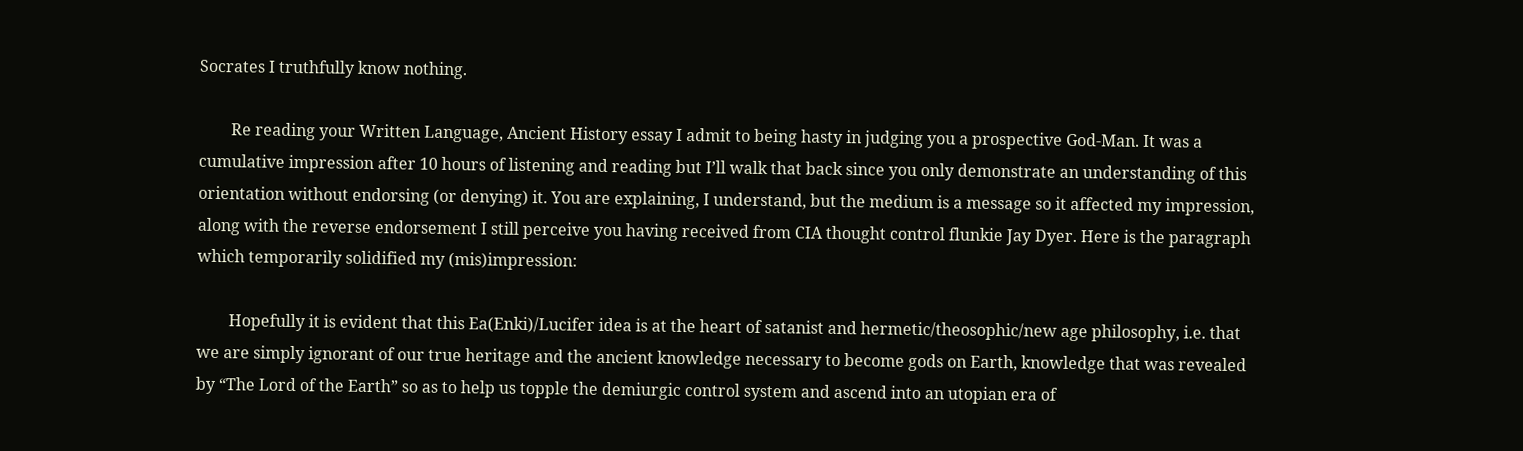Socrates I truthfully know nothing.

        Re reading your Written Language, Ancient History essay I admit to being hasty in judging you a prospective God-Man. It was a cumulative impression after 10 hours of listening and reading but I’ll walk that back since you only demonstrate an understanding of this orientation without endorsing (or denying) it. You are explaining, I understand, but the medium is a message so it affected my impression, along with the reverse endorsement I still perceive you having received from CIA thought control flunkie Jay Dyer. Here is the paragraph which temporarily solidified my (mis)impression:

        Hopefully it is evident that this Ea(Enki)/Lucifer idea is at the heart of satanist and hermetic/theosophic/new age philosophy, i.e. that we are simply ignorant of our true heritage and the ancient knowledge necessary to become gods on Earth, knowledge that was revealed by “The Lord of the Earth” so as to help us topple the demiurgic control system and ascend into an utopian era of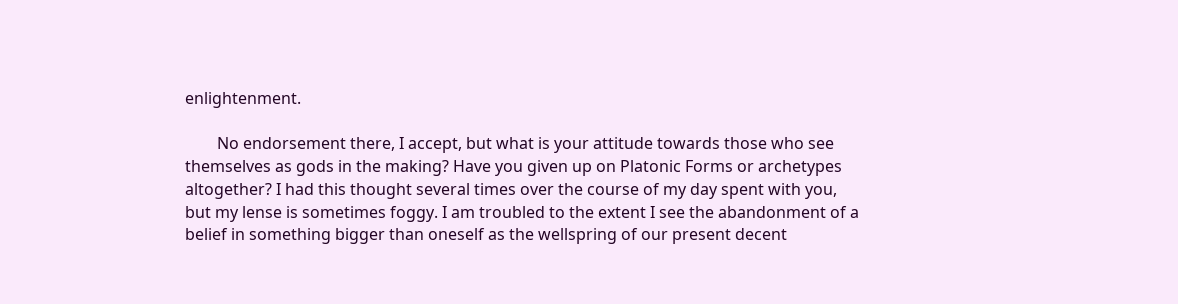enlightenment.

        No endorsement there, I accept, but what is your attitude towards those who see themselves as gods in the making? Have you given up on Platonic Forms or archetypes altogether? I had this thought several times over the course of my day spent with you, but my lense is sometimes foggy. I am troubled to the extent I see the abandonment of a belief in something bigger than oneself as the wellspring of our present decent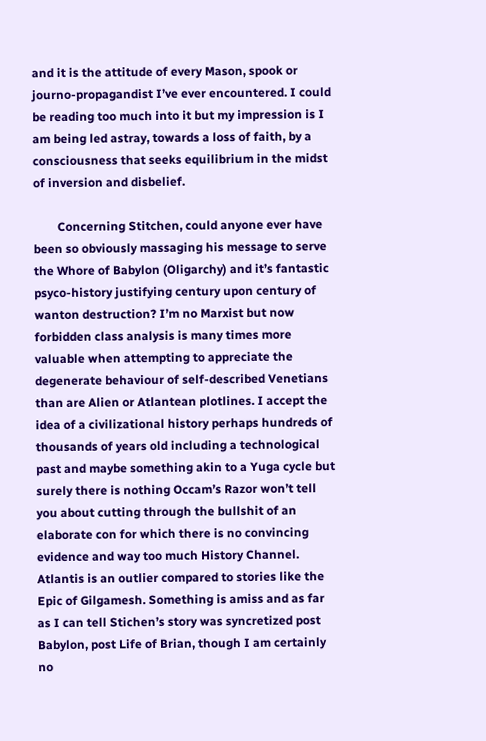and it is the attitude of every Mason, spook or journo-propagandist I’ve ever encountered. I could be reading too much into it but my impression is I am being led astray, towards a loss of faith, by a consciousness that seeks equilibrium in the midst of inversion and disbelief.

        Concerning Stitchen, could anyone ever have been so obviously massaging his message to serve the Whore of Babylon (Oligarchy) and it’s fantastic psyco-history justifying century upon century of wanton destruction? I’m no Marxist but now forbidden class analysis is many times more valuable when attempting to appreciate the degenerate behaviour of self-described Venetians than are Alien or Atlantean plotlines. I accept the idea of a civilizational history perhaps hundreds of thousands of years old including a technological past and maybe something akin to a Yuga cycle but surely there is nothing Occam’s Razor won’t tell you about cutting through the bullshit of an elaborate con for which there is no convincing evidence and way too much History Channel. Atlantis is an outlier compared to stories like the Epic of Gilgamesh. Something is amiss and as far as I can tell Stichen’s story was syncretized post Babylon, post Life of Brian, though I am certainly no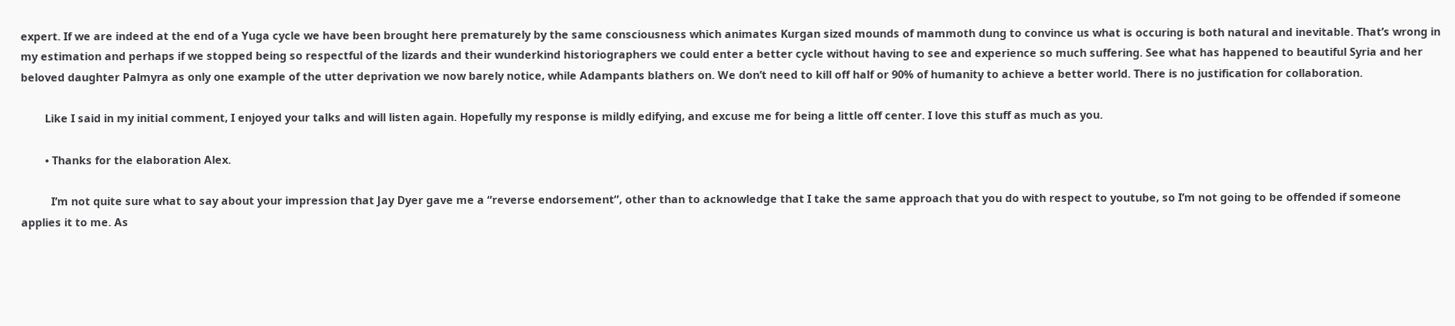expert. If we are indeed at the end of a Yuga cycle we have been brought here prematurely by the same consciousness which animates Kurgan sized mounds of mammoth dung to convince us what is occuring is both natural and inevitable. That’s wrong in my estimation and perhaps if we stopped being so respectful of the lizards and their wunderkind historiographers we could enter a better cycle without having to see and experience so much suffering. See what has happened to beautiful Syria and her beloved daughter Palmyra as only one example of the utter deprivation we now barely notice, while Adampants blathers on. We don’t need to kill off half or 90% of humanity to achieve a better world. There is no justification for collaboration.

        Like I said in my initial comment, I enjoyed your talks and will listen again. Hopefully my response is mildly edifying, and excuse me for being a little off center. I love this stuff as much as you.

        • Thanks for the elaboration Alex.

          I’m not quite sure what to say about your impression that Jay Dyer gave me a “reverse endorsement”, other than to acknowledge that I take the same approach that you do with respect to youtube, so I’m not going to be offended if someone applies it to me. As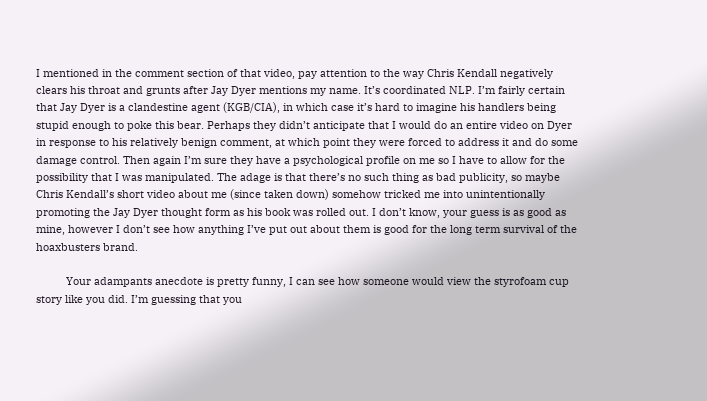I mentioned in the comment section of that video, pay attention to the way Chris Kendall negatively clears his throat and grunts after Jay Dyer mentions my name. It’s coordinated NLP. I’m fairly certain that Jay Dyer is a clandestine agent (KGB/CIA), in which case it’s hard to imagine his handlers being stupid enough to poke this bear. Perhaps they didn’t anticipate that I would do an entire video on Dyer in response to his relatively benign comment, at which point they were forced to address it and do some damage control. Then again I’m sure they have a psychological profile on me so I have to allow for the possibility that I was manipulated. The adage is that there’s no such thing as bad publicity, so maybe Chris Kendall’s short video about me (since taken down) somehow tricked me into unintentionally promoting the Jay Dyer thought form as his book was rolled out. I don’t know, your guess is as good as mine, however I don’t see how anything I’ve put out about them is good for the long term survival of the hoaxbusters brand.

          Your adampants anecdote is pretty funny, I can see how someone would view the styrofoam cup story like you did. I’m guessing that you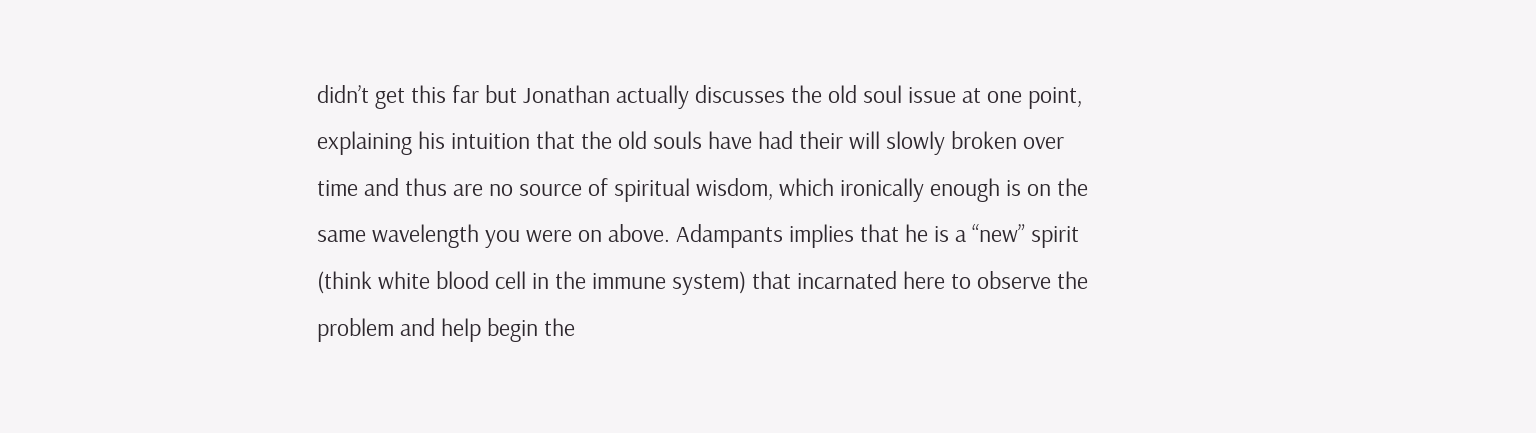didn’t get this far but Jonathan actually discusses the old soul issue at one point, explaining his intuition that the old souls have had their will slowly broken over time and thus are no source of spiritual wisdom, which ironically enough is on the same wavelength you were on above. Adampants implies that he is a “new” spirit (think white blood cell in the immune system) that incarnated here to observe the problem and help begin the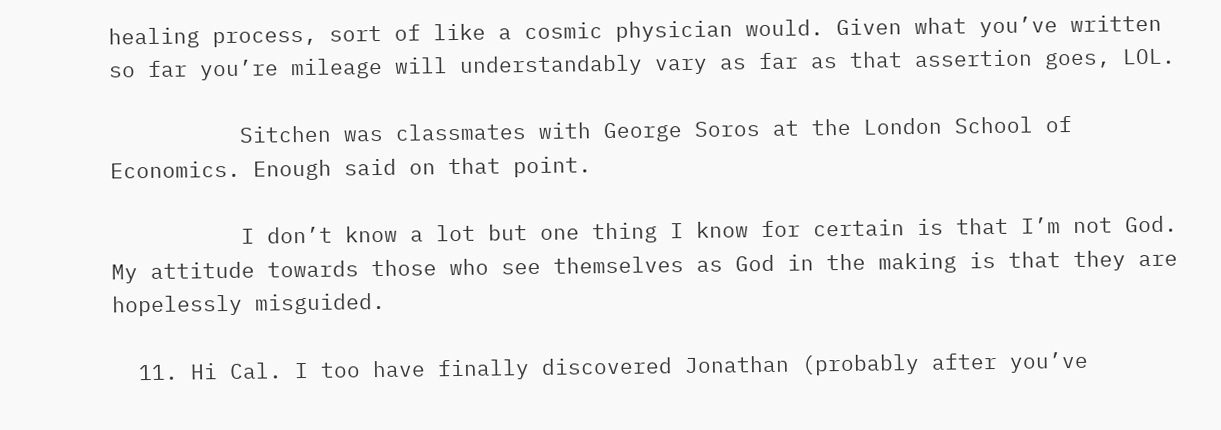healing process, sort of like a cosmic physician would. Given what you’ve written so far you’re mileage will understandably vary as far as that assertion goes, LOL.

          Sitchen was classmates with George Soros at the London School of Economics. Enough said on that point.

          I don’t know a lot but one thing I know for certain is that I’m not God. My attitude towards those who see themselves as God in the making is that they are hopelessly misguided.

  11. Hi Cal. I too have finally discovered Jonathan (probably after you’ve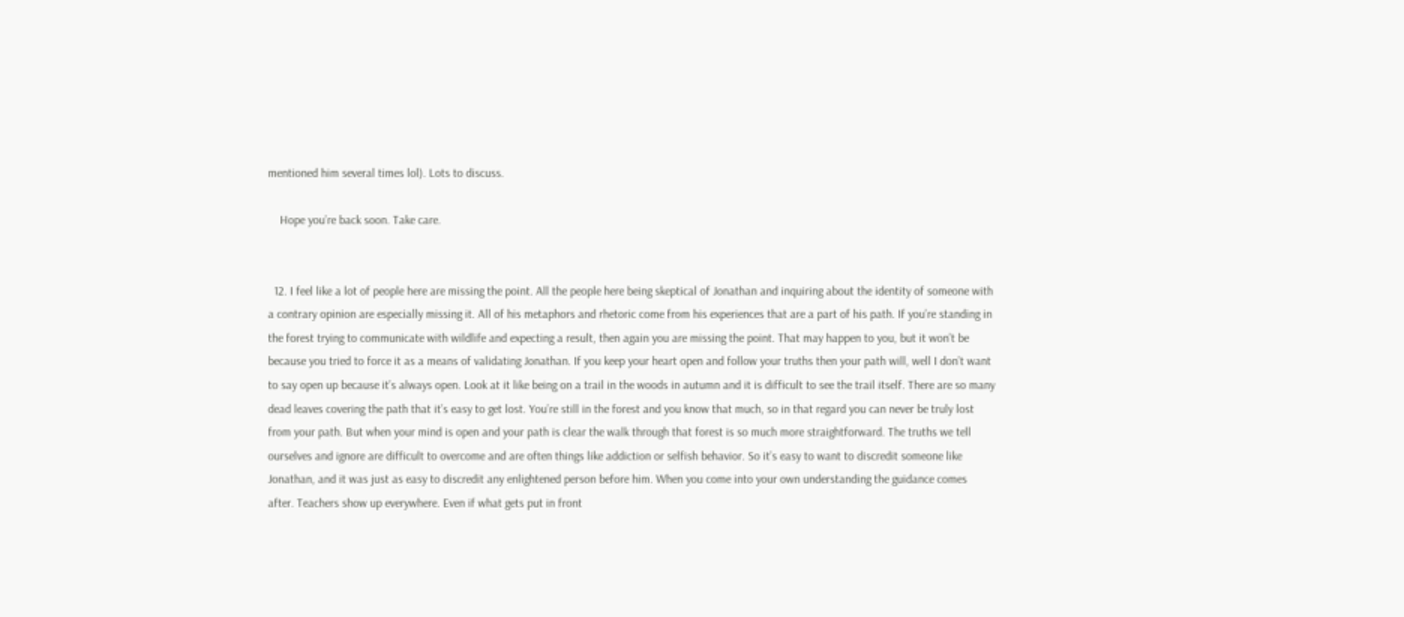mentioned him several times lol). Lots to discuss.

    Hope you’re back soon. Take care.


  12. I feel like a lot of people here are missing the point. All the people here being skeptical of Jonathan and inquiring about the identity of someone with a contrary opinion are especially missing it. All of his metaphors and rhetoric come from his experiences that are a part of his path. If you’re standing in the forest trying to communicate with wildlife and expecting a result, then again you are missing the point. That may happen to you, but it won’t be because you tried to force it as a means of validating Jonathan. If you keep your heart open and follow your truths then your path will, well I don’t want to say open up because it’s always open. Look at it like being on a trail in the woods in autumn and it is difficult to see the trail itself. There are so many dead leaves covering the path that it’s easy to get lost. You’re still in the forest and you know that much, so in that regard you can never be truly lost from your path. But when your mind is open and your path is clear the walk through that forest is so much more straightforward. The truths we tell ourselves and ignore are difficult to overcome and are often things like addiction or selfish behavior. So it’s easy to want to discredit someone like Jonathan, and it was just as easy to discredit any enlightened person before him. When you come into your own understanding the guidance comes after. Teachers show up everywhere. Even if what gets put in front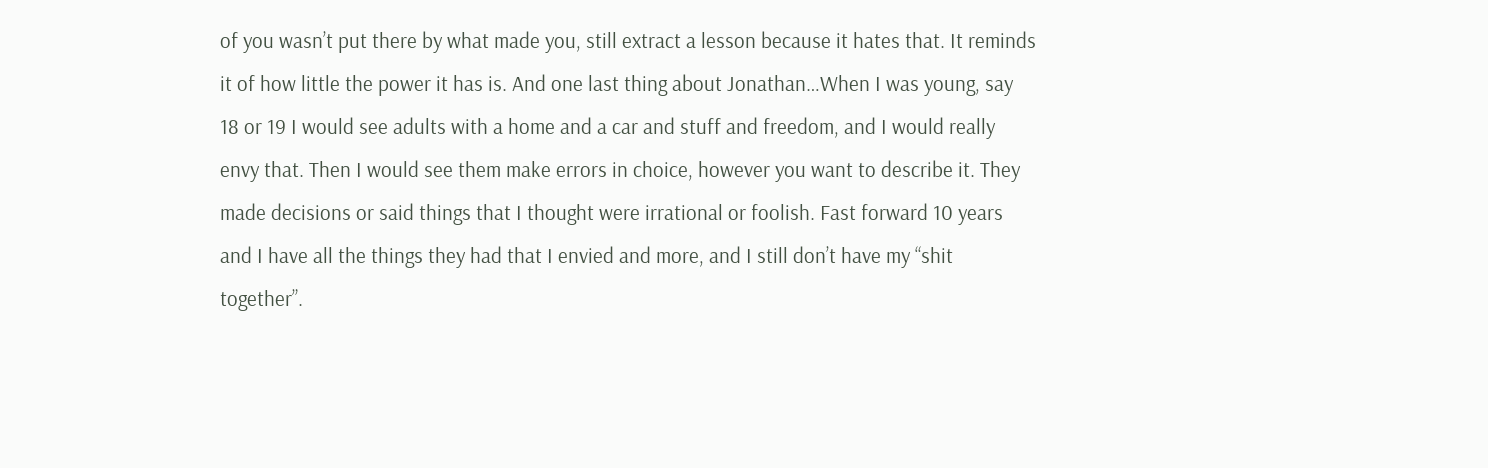of you wasn’t put there by what made you, still extract a lesson because it hates that. It reminds it of how little the power it has is. And one last thing about Jonathan…When I was young, say 18 or 19 I would see adults with a home and a car and stuff and freedom, and I would really envy that. Then I would see them make errors in choice, however you want to describe it. They made decisions or said things that I thought were irrational or foolish. Fast forward 10 years and I have all the things they had that I envied and more, and I still don’t have my “shit together”.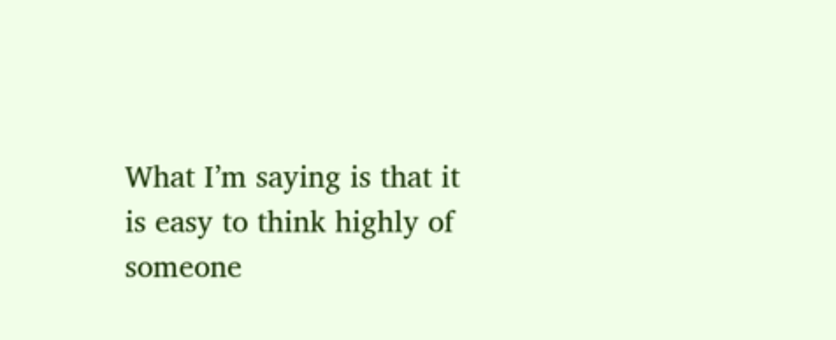What I’m saying is that it is easy to think highly of someone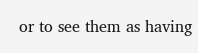or to see them as having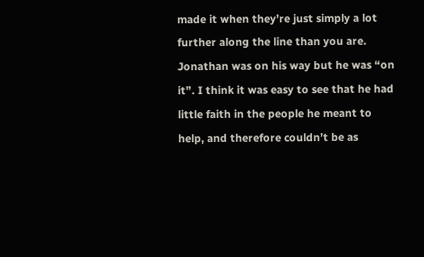made it when they’re just simply a lot further along the line than you are. Jonathan was on his way but he was “on it”. I think it was easy to see that he had little faith in the people he meant to help, and therefore couldn’t be as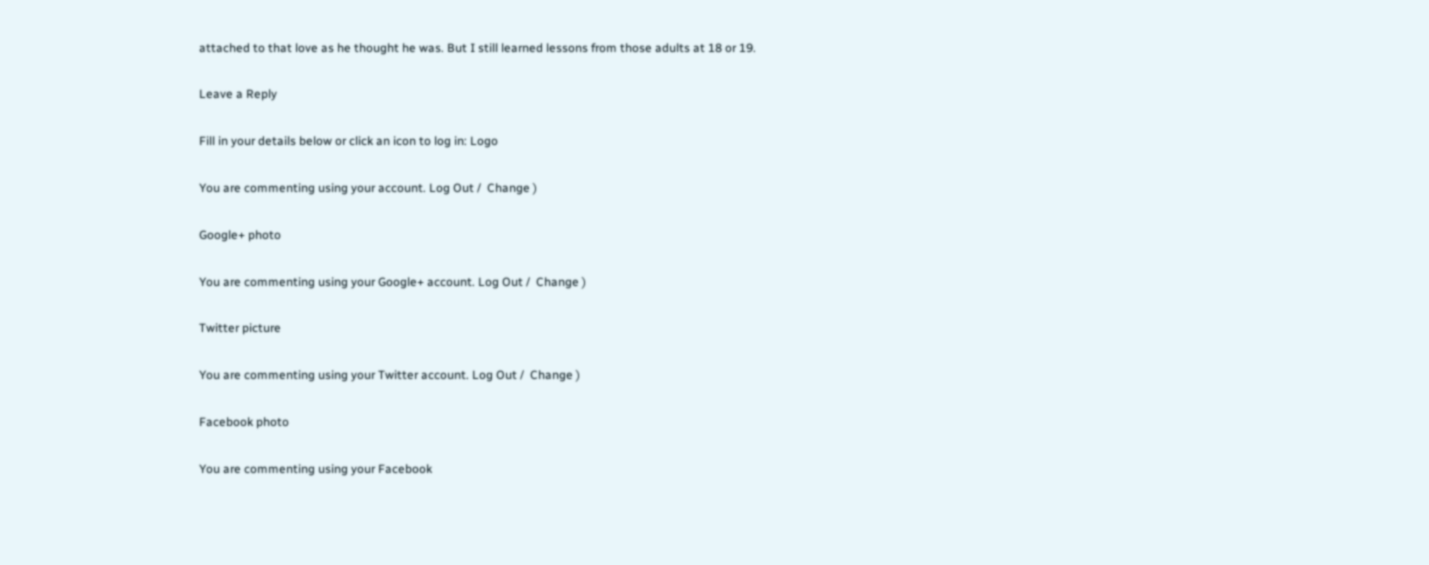attached to that love as he thought he was. But I still learned lessons from those adults at 18 or 19.

Leave a Reply

Fill in your details below or click an icon to log in: Logo

You are commenting using your account. Log Out /  Change )

Google+ photo

You are commenting using your Google+ account. Log Out /  Change )

Twitter picture

You are commenting using your Twitter account. Log Out /  Change )

Facebook photo

You are commenting using your Facebook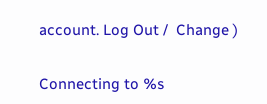account. Log Out /  Change )


Connecting to %s